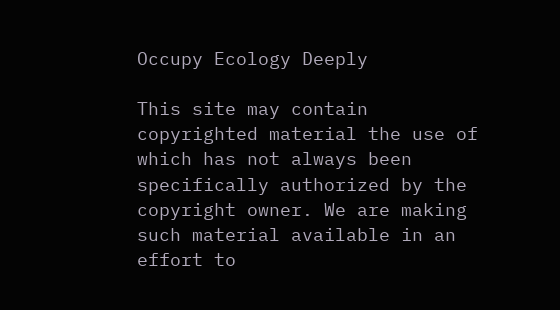Occupy Ecology Deeply

This site may contain copyrighted material the use of which has not always been specifically authorized by the copyright owner. We are making such material available in an effort to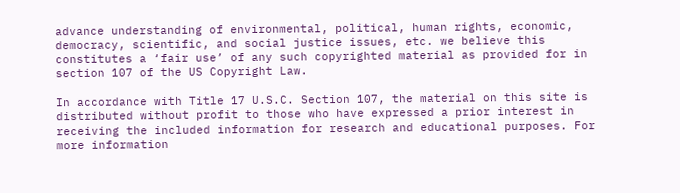advance understanding of environmental, political, human rights, economic, democracy, scientific, and social justice issues, etc. we believe this constitutes a ‘fair use’ of any such copyrighted material as provided for in section 107 of the US Copyright Law.

In accordance with Title 17 U.S.C. Section 107, the material on this site is distributed without profit to those who have expressed a prior interest in receiving the included information for research and educational purposes. For more information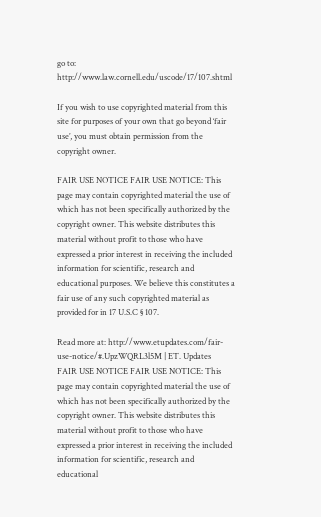go to: http://www.law.cornell.edu/uscode/17/107.shtml

If you wish to use copyrighted material from this site for purposes of your own that go beyond ‘fair use’, you must obtain permission from the copyright owner.

FAIR USE NOTICE FAIR USE NOTICE: This page may contain copyrighted material the use of which has not been specifically authorized by the copyright owner. This website distributes this material without profit to those who have expressed a prior interest in receiving the included information for scientific, research and educational purposes. We believe this constitutes a fair use of any such copyrighted material as provided for in 17 U.S.C § 107.

Read more at: http://www.etupdates.com/fair-use-notice/#.UpzWQRL3l5M | ET. Updates
FAIR USE NOTICE FAIR USE NOTICE: This page may contain copyrighted material the use of which has not been specifically authorized by the copyright owner. This website distributes this material without profit to those who have expressed a prior interest in receiving the included information for scientific, research and educational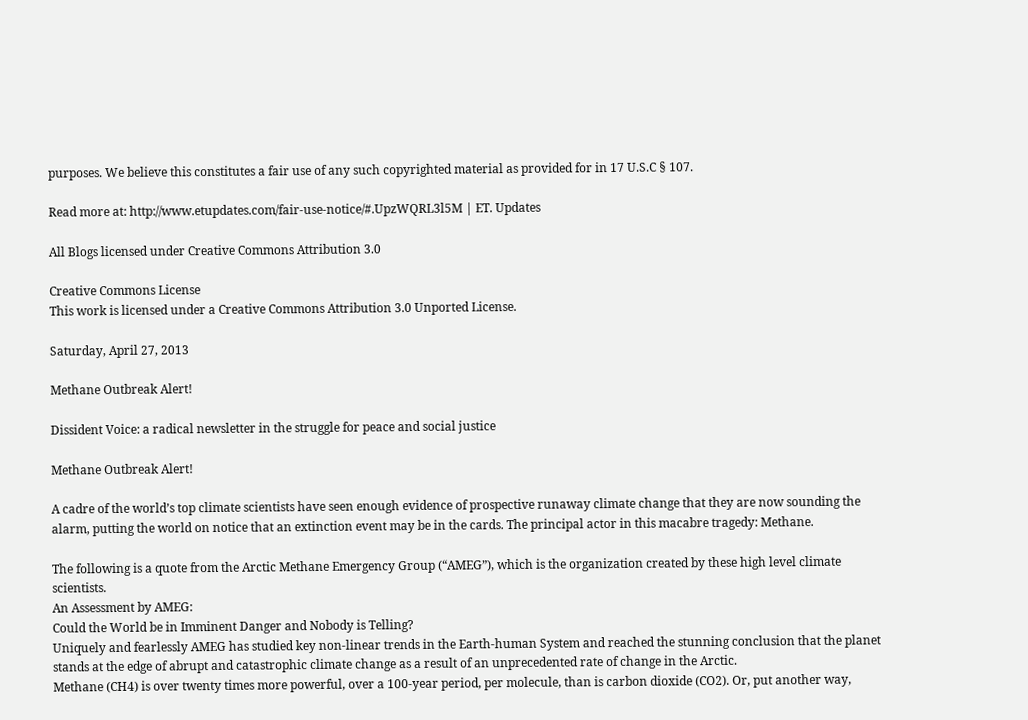purposes. We believe this constitutes a fair use of any such copyrighted material as provided for in 17 U.S.C § 107.

Read more at: http://www.etupdates.com/fair-use-notice/#.UpzWQRL3l5M | ET. Updates

All Blogs licensed under Creative Commons Attribution 3.0

Creative Commons License
This work is licensed under a Creative Commons Attribution 3.0 Unported License.

Saturday, April 27, 2013

Methane Outbreak Alert!

Dissident Voice: a radical newsletter in the struggle for peace and social justice

Methane Outbreak Alert!

A cadre of the world’s top climate scientists have seen enough evidence of prospective runaway climate change that they are now sounding the alarm, putting the world on notice that an extinction event may be in the cards. The principal actor in this macabre tragedy: Methane.

The following is a quote from the Arctic Methane Emergency Group (“AMEG”), which is the organization created by these high level climate scientists.
An Assessment by AMEG:
Could the World be in Imminent Danger and Nobody is Telling?
Uniquely and fearlessly AMEG has studied key non-linear trends in the Earth-human System and reached the stunning conclusion that the planet stands at the edge of abrupt and catastrophic climate change as a result of an unprecedented rate of change in the Arctic.
Methane (CH4) is over twenty times more powerful, over a 100-year period, per molecule, than is carbon dioxide (CO2). Or, put another way,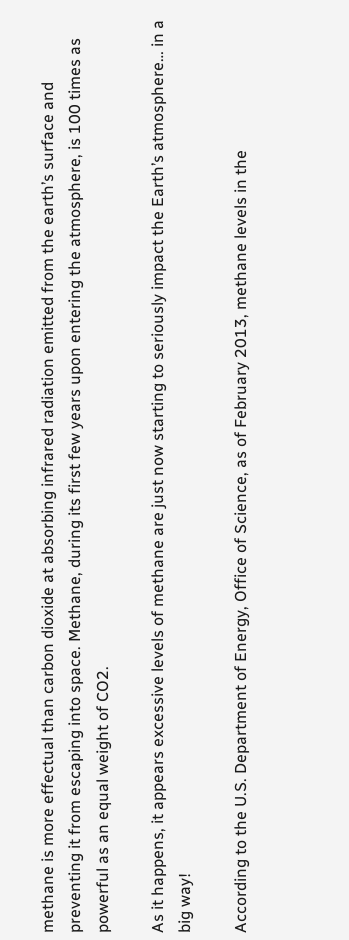methane is more effectual than carbon dioxide at absorbing infrared radiation emitted from the earth’s surface and preventing it from escaping into space. Methane, during its first few years upon entering the atmosphere, is 100 times as powerful as an equal weight of CO2.

As it happens, it appears excessive levels of methane are just now starting to seriously impact the Earth’s atmosphere… in a big way!

According to the U.S. Department of Energy, Office of Science, as of February 2013, methane levels in the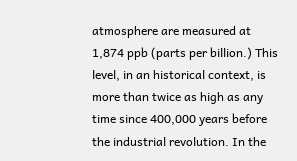atmosphere are measured at 1,874 ppb (parts per billion.) This level, in an historical context, is more than twice as high as any time since 400,000 years before the industrial revolution. In the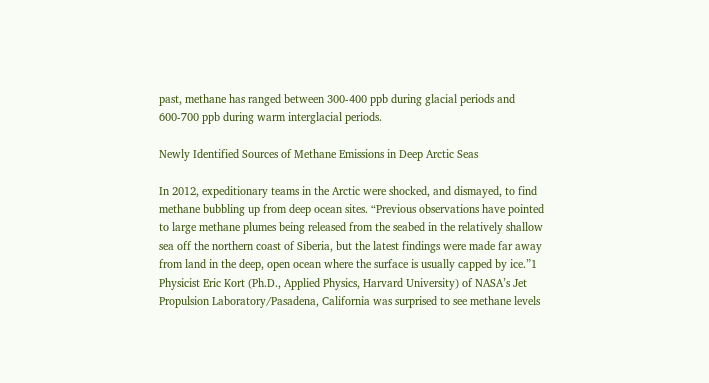past, methane has ranged between 300-400 ppb during glacial periods and 600-700 ppb during warm interglacial periods.

Newly Identified Sources of Methane Emissions in Deep Arctic Seas

In 2012, expeditionary teams in the Arctic were shocked, and dismayed, to find methane bubbling up from deep ocean sites. “Previous observations have pointed to large methane plumes being released from the seabed in the relatively shallow sea off the northern coast of Siberia, but the latest findings were made far away from land in the deep, open ocean where the surface is usually capped by ice.”1
Physicist Eric Kort (Ph.D., Applied Physics, Harvard University) of NASA’s Jet Propulsion Laboratory/Pasadena, California was surprised to see methane levels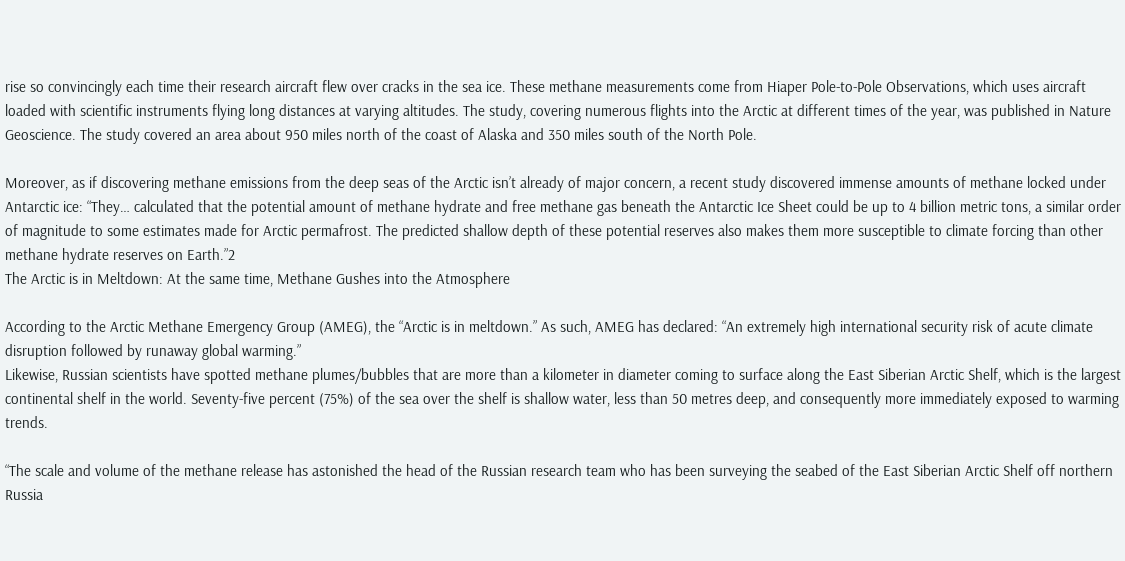rise so convincingly each time their research aircraft flew over cracks in the sea ice. These methane measurements come from Hiaper Pole-to-Pole Observations, which uses aircraft loaded with scientific instruments flying long distances at varying altitudes. The study, covering numerous flights into the Arctic at different times of the year, was published in Nature Geoscience. The study covered an area about 950 miles north of the coast of Alaska and 350 miles south of the North Pole.

Moreover, as if discovering methane emissions from the deep seas of the Arctic isn’t already of major concern, a recent study discovered immense amounts of methane locked under Antarctic ice: “They… calculated that the potential amount of methane hydrate and free methane gas beneath the Antarctic Ice Sheet could be up to 4 billion metric tons, a similar order of magnitude to some estimates made for Arctic permafrost. The predicted shallow depth of these potential reserves also makes them more susceptible to climate forcing than other methane hydrate reserves on Earth.”2
The Arctic is in Meltdown: At the same time, Methane Gushes into the Atmosphere

According to the Arctic Methane Emergency Group (AMEG), the “Arctic is in meltdown.” As such, AMEG has declared: “An extremely high international security risk of acute climate disruption followed by runaway global warming.”
Likewise, Russian scientists have spotted methane plumes/bubbles that are more than a kilometer in diameter coming to surface along the East Siberian Arctic Shelf, which is the largest continental shelf in the world. Seventy-five percent (75%) of the sea over the shelf is shallow water, less than 50 metres deep, and consequently more immediately exposed to warming trends.

“The scale and volume of the methane release has astonished the head of the Russian research team who has been surveying the seabed of the East Siberian Arctic Shelf off northern Russia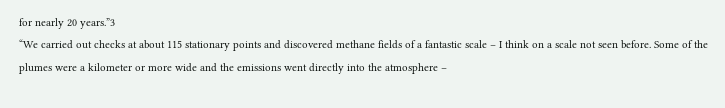for nearly 20 years.”3
“We carried out checks at about 115 stationary points and discovered methane fields of a fantastic scale – I think on a scale not seen before. Some of the plumes were a kilometer or more wide and the emissions went directly into the atmosphere –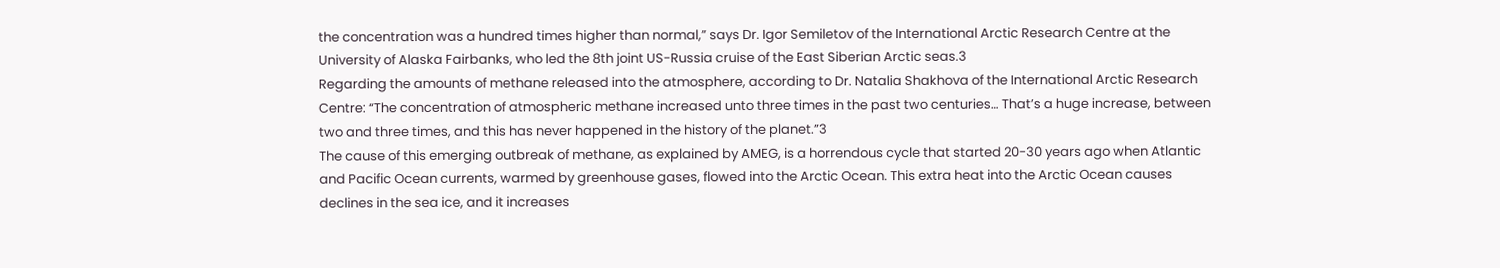the concentration was a hundred times higher than normal,” says Dr. Igor Semiletov of the International Arctic Research Centre at the University of Alaska Fairbanks, who led the 8th joint US-Russia cruise of the East Siberian Arctic seas.3
Regarding the amounts of methane released into the atmosphere, according to Dr. Natalia Shakhova of the International Arctic Research Centre: “The concentration of atmospheric methane increased unto three times in the past two centuries… That’s a huge increase, between two and three times, and this has never happened in the history of the planet.”3
The cause of this emerging outbreak of methane, as explained by AMEG, is a horrendous cycle that started 20-30 years ago when Atlantic and Pacific Ocean currents, warmed by greenhouse gases, flowed into the Arctic Ocean. This extra heat into the Arctic Ocean causes declines in the sea ice, and it increases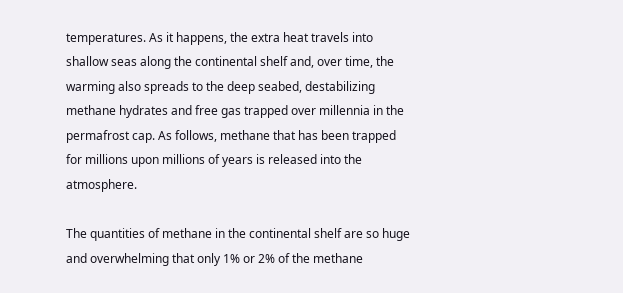temperatures. As it happens, the extra heat travels into shallow seas along the continental shelf and, over time, the warming also spreads to the deep seabed, destabilizing methane hydrates and free gas trapped over millennia in the permafrost cap. As follows, methane that has been trapped for millions upon millions of years is released into the atmosphere.

The quantities of methane in the continental shelf are so huge and overwhelming that only 1% or 2% of the methane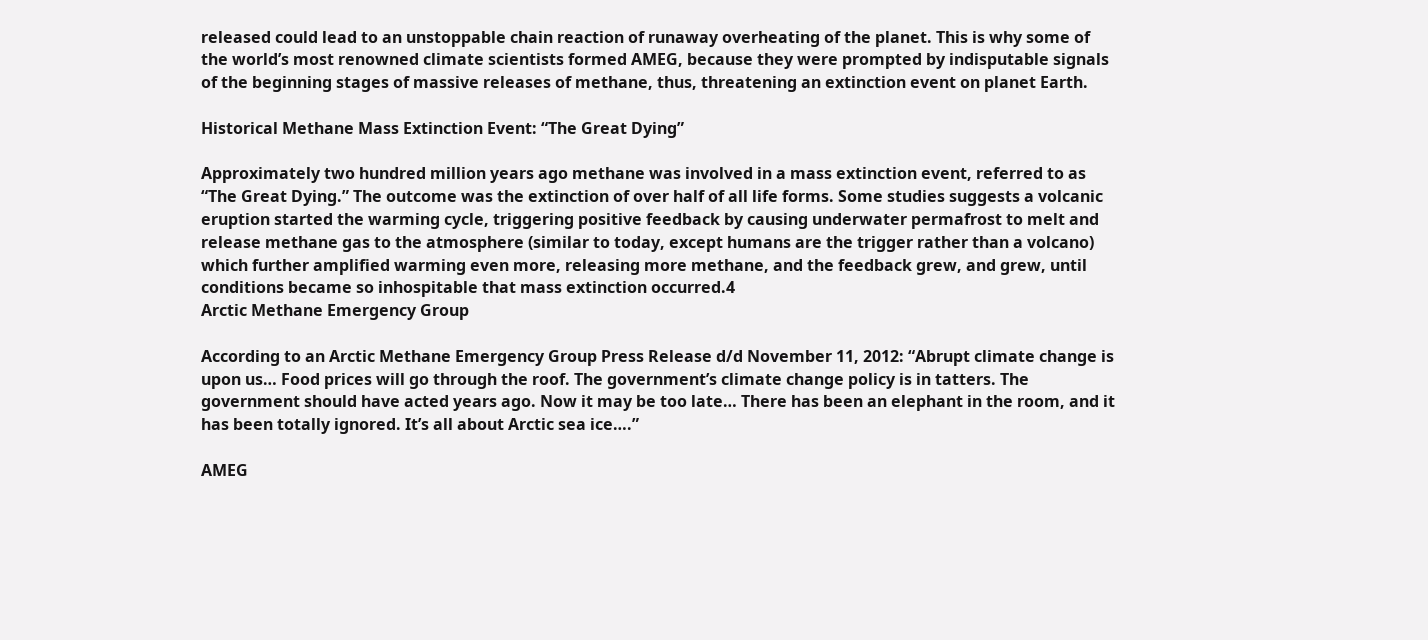released could lead to an unstoppable chain reaction of runaway overheating of the planet. This is why some of the world’s most renowned climate scientists formed AMEG, because they were prompted by indisputable signals of the beginning stages of massive releases of methane, thus, threatening an extinction event on planet Earth.

Historical Methane Mass Extinction Event: “The Great Dying”

Approximately two hundred million years ago methane was involved in a mass extinction event, referred to as “The Great Dying.” The outcome was the extinction of over half of all life forms. Some studies suggests a volcanic eruption started the warming cycle, triggering positive feedback by causing underwater permafrost to melt and release methane gas to the atmosphere (similar to today, except humans are the trigger rather than a volcano) which further amplified warming even more, releasing more methane, and the feedback grew, and grew, until conditions became so inhospitable that mass extinction occurred.4
Arctic Methane Emergency Group

According to an Arctic Methane Emergency Group Press Release d/d November 11, 2012: “Abrupt climate change is upon us… Food prices will go through the roof. The government’s climate change policy is in tatters. The government should have acted years ago. Now it may be too late… There has been an elephant in the room, and it has been totally ignored. It’s all about Arctic sea ice….”

AMEG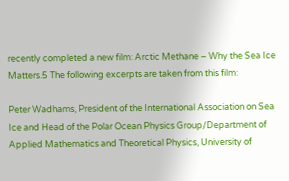recently completed a new film: Arctic Methane – Why the Sea Ice Matters.5 The following excerpts are taken from this film:

Peter Wadhams, President of the International Association on Sea Ice and Head of the Polar Ocean Physics Group/Department of Applied Mathematics and Theoretical Physics, University of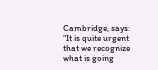Cambridge, says: “It is quite urgent that we recognize what is going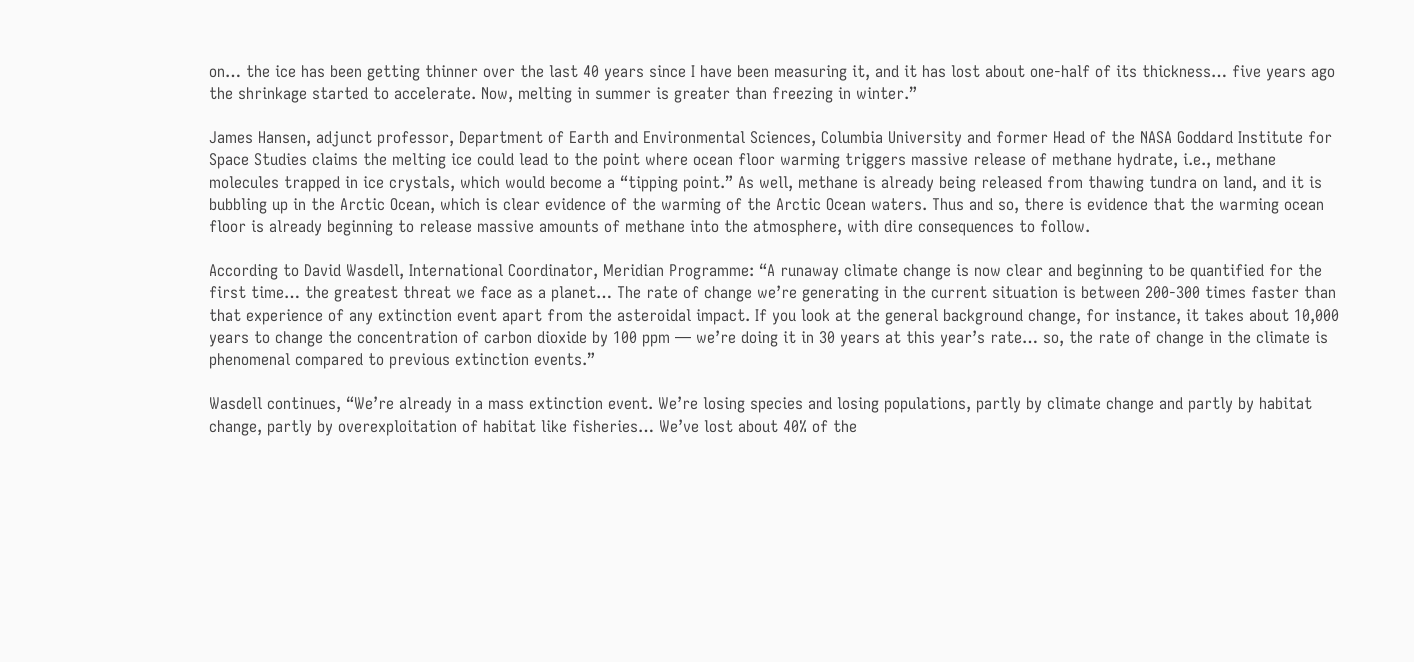on… the ice has been getting thinner over the last 40 years since I have been measuring it, and it has lost about one-half of its thickness… five years ago the shrinkage started to accelerate. Now, melting in summer is greater than freezing in winter.”

James Hansen, adjunct professor, Department of Earth and Environmental Sciences, Columbia University and former Head of the NASA Goddard Institute for Space Studies claims the melting ice could lead to the point where ocean floor warming triggers massive release of methane hydrate, i.e., methane molecules trapped in ice crystals, which would become a “tipping point.” As well, methane is already being released from thawing tundra on land, and it is bubbling up in the Arctic Ocean, which is clear evidence of the warming of the Arctic Ocean waters. Thus and so, there is evidence that the warming ocean floor is already beginning to release massive amounts of methane into the atmosphere, with dire consequences to follow.

According to David Wasdell, International Coordinator, Meridian Programme: “A runaway climate change is now clear and beginning to be quantified for the first time… the greatest threat we face as a planet… The rate of change we’re generating in the current situation is between 200-300 times faster than that experience of any extinction event apart from the asteroidal impact. If you look at the general background change, for instance, it takes about 10,000 years to change the concentration of carbon dioxide by 100 ppm — we’re doing it in 30 years at this year’s rate… so, the rate of change in the climate is phenomenal compared to previous extinction events.”

Wasdell continues, “We’re already in a mass extinction event. We’re losing species and losing populations, partly by climate change and partly by habitat change, partly by overexploitation of habitat like fisheries… We’ve lost about 40% of the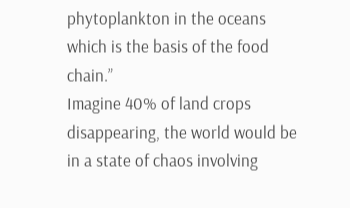phytoplankton in the oceans which is the basis of the food chain.”
Imagine 40% of land crops disappearing, the world would be in a state of chaos involving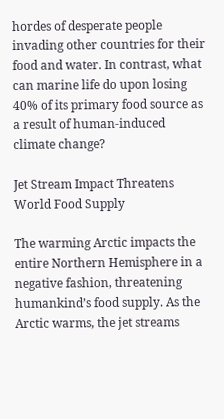hordes of desperate people invading other countries for their food and water. In contrast, what can marine life do upon losing 40% of its primary food source as a result of human-induced climate change?

Jet Stream Impact Threatens World Food Supply

The warming Arctic impacts the entire Northern Hemisphere in a negative fashion, threatening humankind’s food supply. As the Arctic warms, the jet streams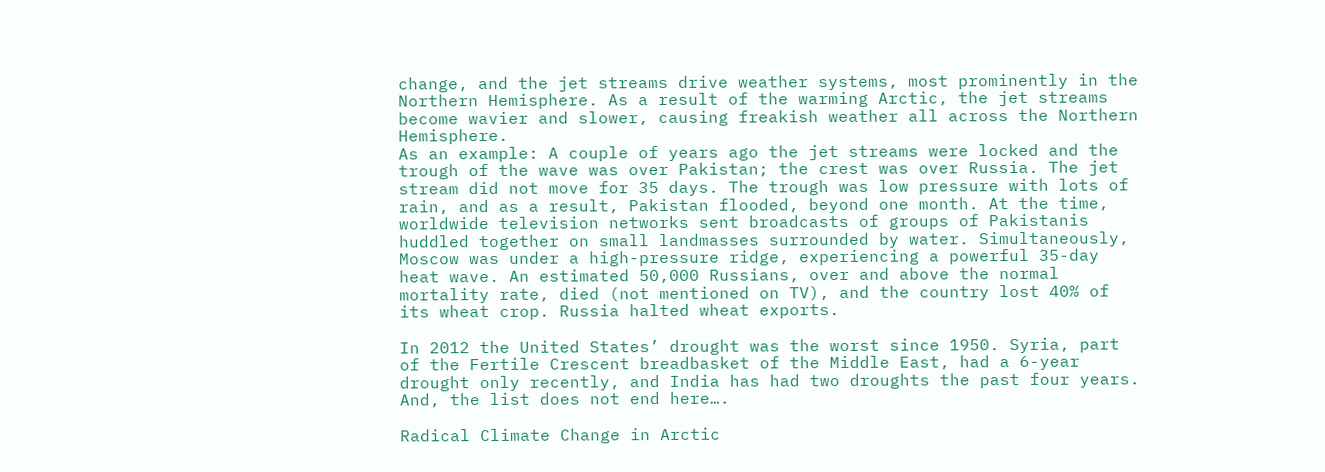change, and the jet streams drive weather systems, most prominently in the Northern Hemisphere. As a result of the warming Arctic, the jet streams become wavier and slower, causing freakish weather all across the Northern Hemisphere.
As an example: A couple of years ago the jet streams were locked and the trough of the wave was over Pakistan; the crest was over Russia. The jet stream did not move for 35 days. The trough was low pressure with lots of rain, and as a result, Pakistan flooded, beyond one month. At the time, worldwide television networks sent broadcasts of groups of Pakistanis huddled together on small landmasses surrounded by water. Simultaneously, Moscow was under a high-pressure ridge, experiencing a powerful 35-day heat wave. An estimated 50,000 Russians, over and above the normal mortality rate, died (not mentioned on TV), and the country lost 40% of its wheat crop. Russia halted wheat exports.

In 2012 the United States’ drought was the worst since 1950. Syria, part of the Fertile Crescent breadbasket of the Middle East, had a 6-year drought only recently, and India has had two droughts the past four years. And, the list does not end here….

Radical Climate Change in Arctic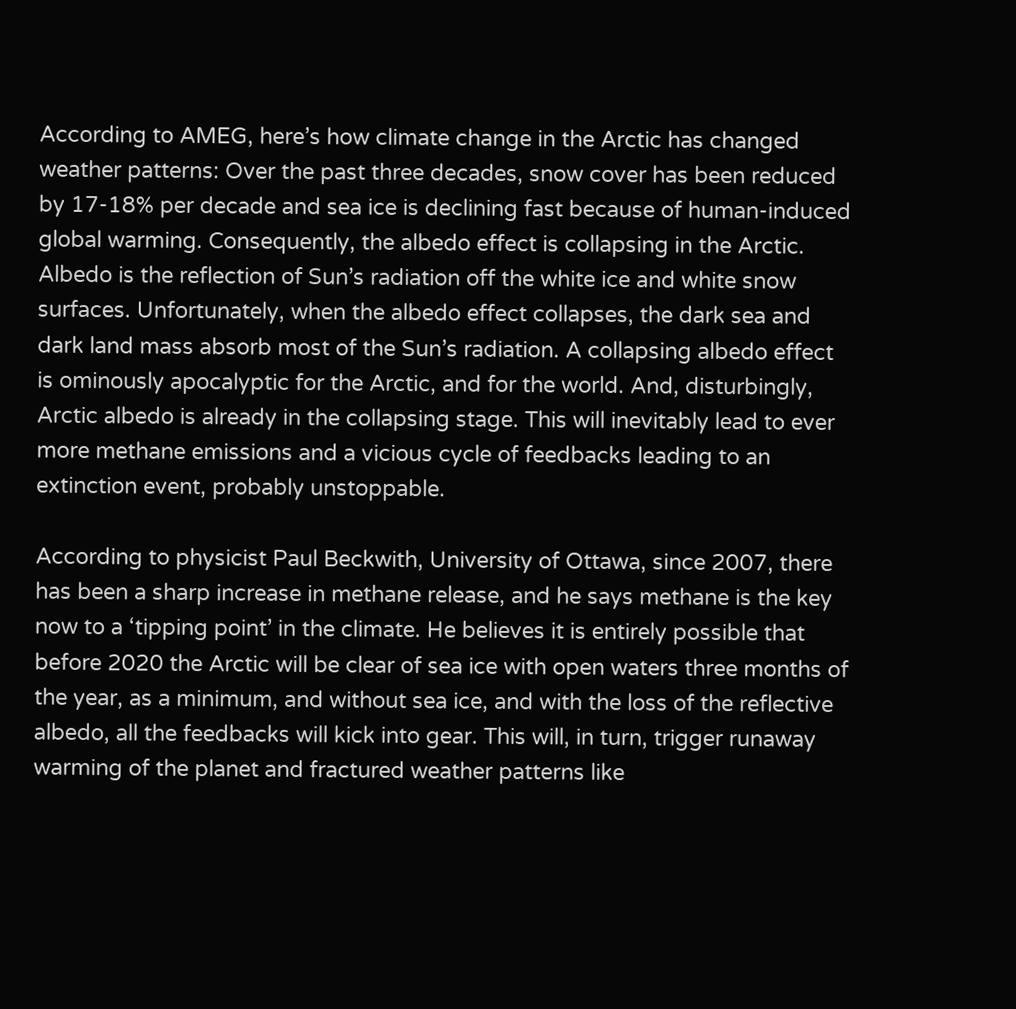According to AMEG, here’s how climate change in the Arctic has changed weather patterns: Over the past three decades, snow cover has been reduced by 17-18% per decade and sea ice is declining fast because of human-induced global warming. Consequently, the albedo effect is collapsing in the Arctic.
Albedo is the reflection of Sun’s radiation off the white ice and white snow surfaces. Unfortunately, when the albedo effect collapses, the dark sea and dark land mass absorb most of the Sun’s radiation. A collapsing albedo effect is ominously apocalyptic for the Arctic, and for the world. And, disturbingly, Arctic albedo is already in the collapsing stage. This will inevitably lead to ever more methane emissions and a vicious cycle of feedbacks leading to an extinction event, probably unstoppable.

According to physicist Paul Beckwith, University of Ottawa, since 2007, there has been a sharp increase in methane release, and he says methane is the key now to a ‘tipping point’ in the climate. He believes it is entirely possible that before 2020 the Arctic will be clear of sea ice with open waters three months of the year, as a minimum, and without sea ice, and with the loss of the reflective albedo, all the feedbacks will kick into gear. This will, in turn, trigger runaway warming of the planet and fractured weather patterns like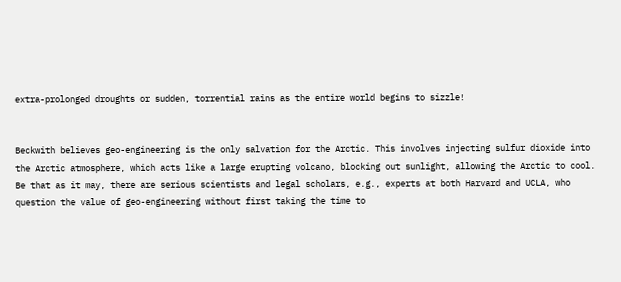extra-prolonged droughts or sudden, torrential rains as the entire world begins to sizzle!


Beckwith believes geo-engineering is the only salvation for the Arctic. This involves injecting sulfur dioxide into the Arctic atmosphere, which acts like a large erupting volcano, blocking out sunlight, allowing the Arctic to cool. Be that as it may, there are serious scientists and legal scholars, e.g., experts at both Harvard and UCLA, who question the value of geo-engineering without first taking the time to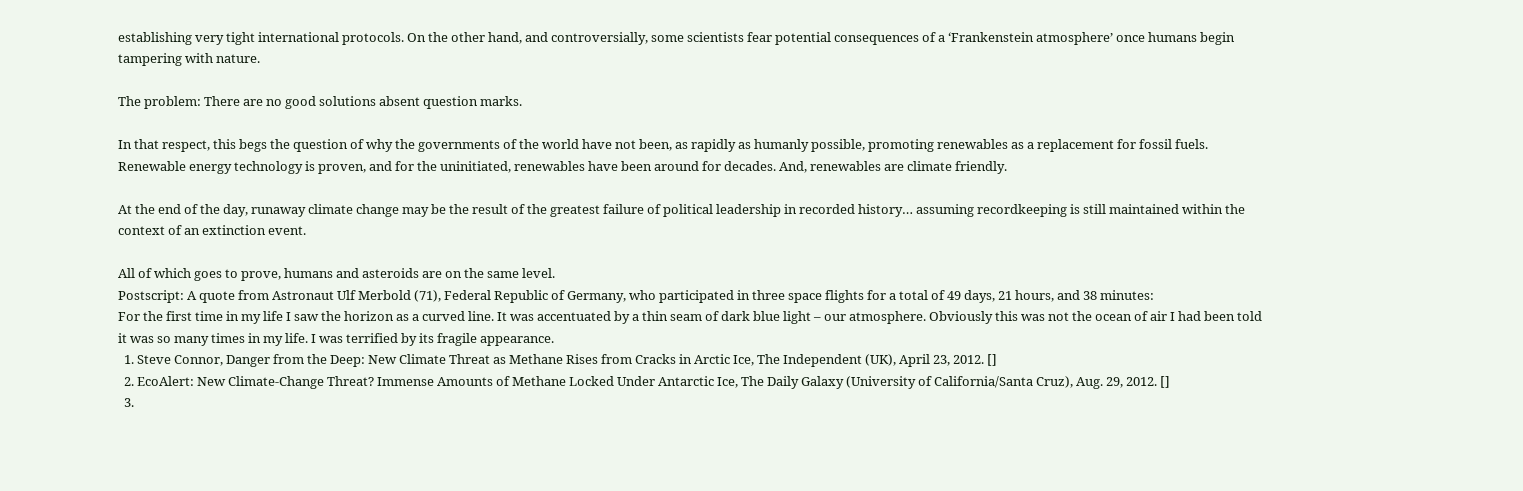establishing very tight international protocols. On the other hand, and controversially, some scientists fear potential consequences of a ‘Frankenstein atmosphere’ once humans begin tampering with nature.

The problem: There are no good solutions absent question marks.

In that respect, this begs the question of why the governments of the world have not been, as rapidly as humanly possible, promoting renewables as a replacement for fossil fuels. Renewable energy technology is proven, and for the uninitiated, renewables have been around for decades. And, renewables are climate friendly.

At the end of the day, runaway climate change may be the result of the greatest failure of political leadership in recorded history… assuming recordkeeping is still maintained within the context of an extinction event.

All of which goes to prove, humans and asteroids are on the same level.
Postscript: A quote from Astronaut Ulf Merbold (71), Federal Republic of Germany, who participated in three space flights for a total of 49 days, 21 hours, and 38 minutes:
For the first time in my life I saw the horizon as a curved line. It was accentuated by a thin seam of dark blue light – our atmosphere. Obviously this was not the ocean of air I had been told it was so many times in my life. I was terrified by its fragile appearance.
  1. Steve Connor, Danger from the Deep: New Climate Threat as Methane Rises from Cracks in Arctic Ice, The Independent (UK), April 23, 2012. []
  2. EcoAlert: New Climate-Change Threat? Immense Amounts of Methane Locked Under Antarctic Ice, The Daily Galaxy (University of California/Santa Cruz), Aug. 29, 2012. []
  3.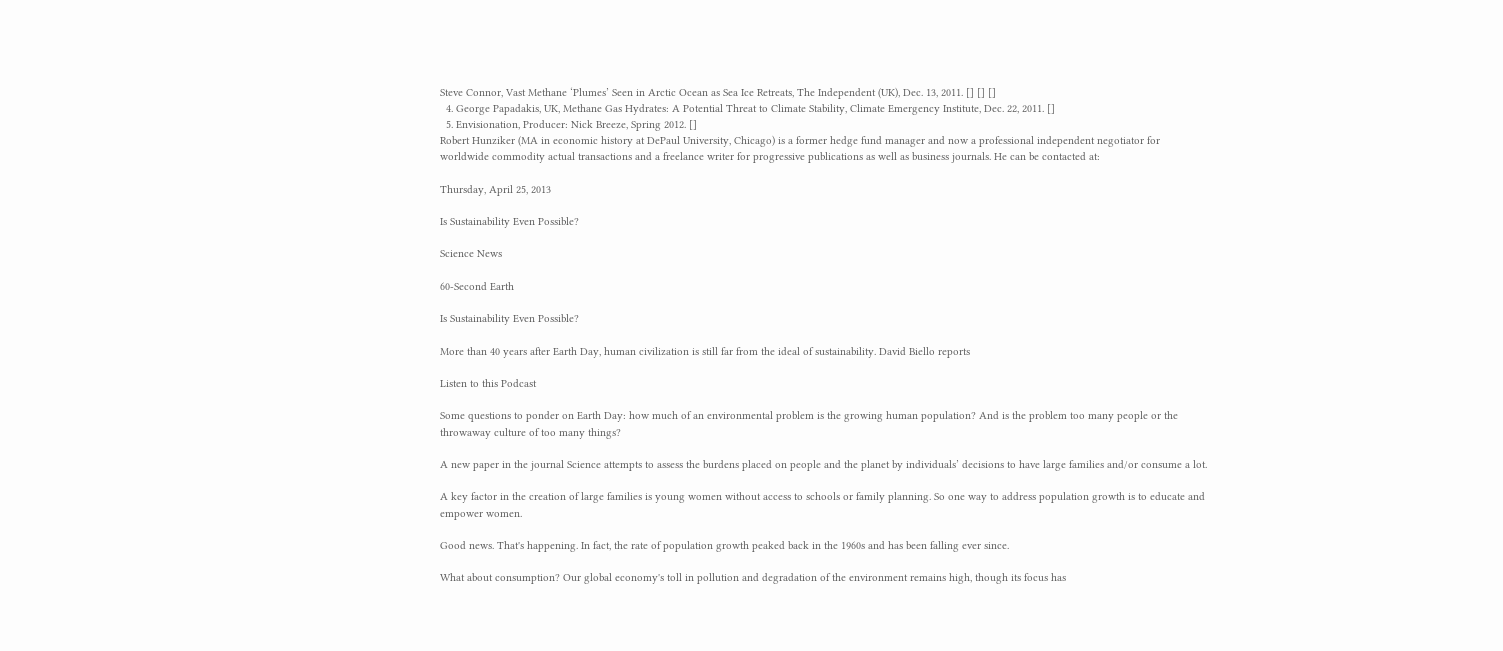Steve Connor, Vast Methane ‘Plumes’ Seen in Arctic Ocean as Sea Ice Retreats, The Independent (UK), Dec. 13, 2011. [] [] []
  4. George Papadakis, UK, Methane Gas Hydrates: A Potential Threat to Climate Stability, Climate Emergency Institute, Dec. 22, 2011. []
  5. Envisionation, Producer: Nick Breeze, Spring 2012. []
Robert Hunziker (MA in economic history at DePaul University, Chicago) is a former hedge fund manager and now a professional independent negotiator for worldwide commodity actual transactions and a freelance writer for progressive publications as well as business journals. He can be contacted at:

Thursday, April 25, 2013

Is Sustainability Even Possible?

Science News

60-Second Earth

Is Sustainability Even Possible?

More than 40 years after Earth Day, human civilization is still far from the ideal of sustainability. David Biello reports

Listen to this Podcast

Some questions to ponder on Earth Day: how much of an environmental problem is the growing human population? And is the problem too many people or the throwaway culture of too many things?

A new paper in the journal Science attempts to assess the burdens placed on people and the planet by individuals’ decisions to have large families and/or consume a lot.

A key factor in the creation of large families is young women without access to schools or family planning. So one way to address population growth is to educate and empower women.

Good news. That's happening. In fact, the rate of population growth peaked back in the 1960s and has been falling ever since.

What about consumption? Our global economy's toll in pollution and degradation of the environment remains high, though its focus has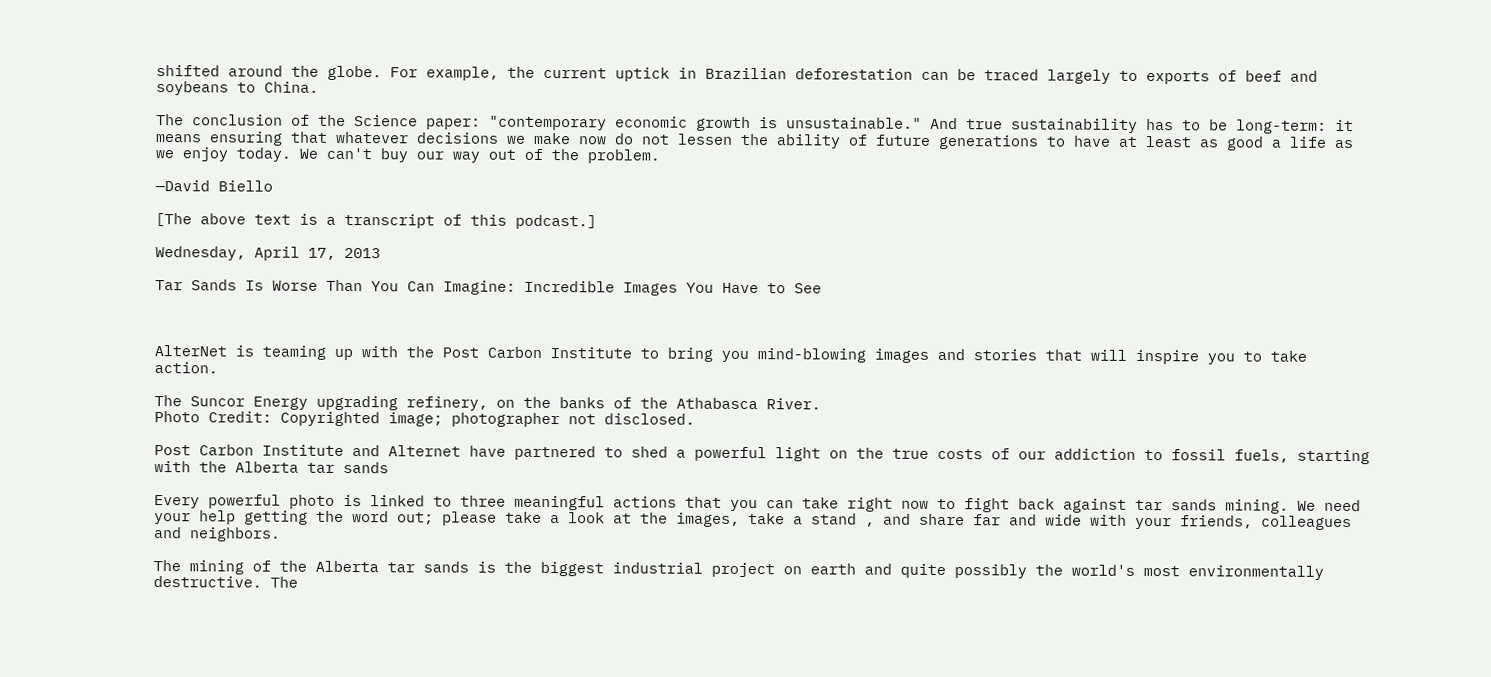shifted around the globe. For example, the current uptick in Brazilian deforestation can be traced largely to exports of beef and soybeans to China.

The conclusion of the Science paper: "contemporary economic growth is unsustainable." And true sustainability has to be long-term: it means ensuring that whatever decisions we make now do not lessen the ability of future generations to have at least as good a life as we enjoy today. We can't buy our way out of the problem.

—David Biello

[The above text is a transcript of this podcast.]

Wednesday, April 17, 2013

Tar Sands Is Worse Than You Can Imagine: Incredible Images You Have to See



AlterNet is teaming up with the Post Carbon Institute to bring you mind-blowing images and stories that will inspire you to take action.

The Suncor Energy upgrading refinery, on the banks of the Athabasca River.
Photo Credit: Copyrighted image; photographer not disclosed.

Post Carbon Institute and Alternet have partnered to shed a powerful light on the true costs of our addiction to fossil fuels, starting with the Alberta tar sands

Every powerful photo is linked to three meaningful actions that you can take right now to fight back against tar sands mining. We need your help getting the word out; please take a look at the images, take a stand , and share far and wide with your friends, colleagues and neighbors.

The mining of the Alberta tar sands is the biggest industrial project on earth and quite possibly the world's most environmentally destructive. The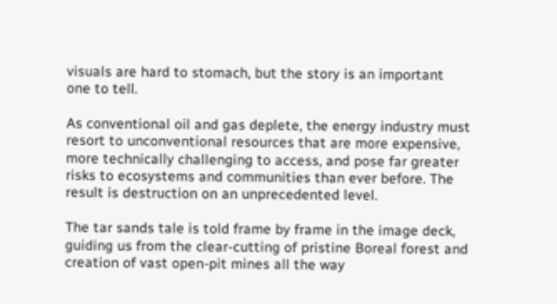visuals are hard to stomach, but the story is an important one to tell.

As conventional oil and gas deplete, the energy industry must resort to unconventional resources that are more expensive, more technically challenging to access, and pose far greater risks to ecosystems and communities than ever before. The result is destruction on an unprecedented level.

The tar sands tale is told frame by frame in the image deck, guiding us from the clear-cutting of pristine Boreal forest and creation of vast open-pit mines all the way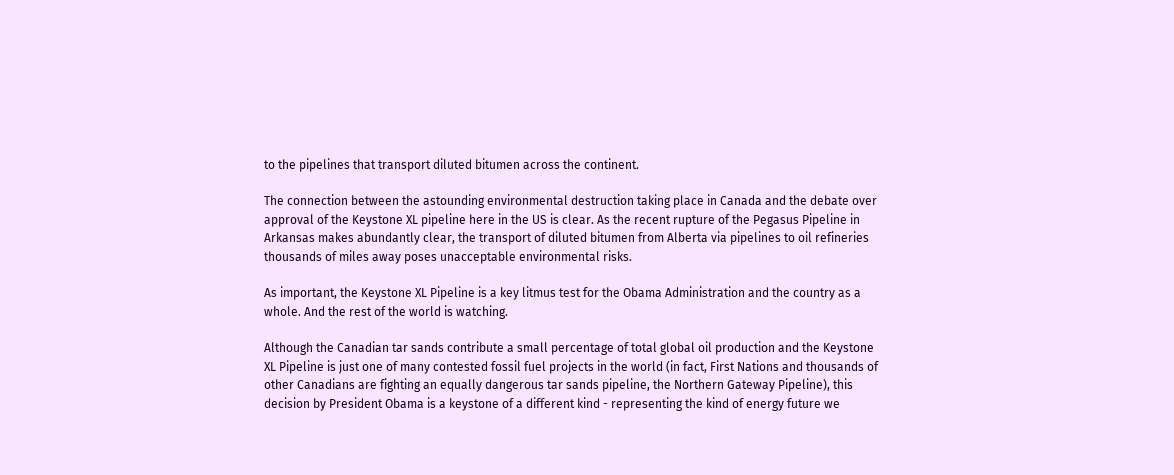to the pipelines that transport diluted bitumen across the continent.

The connection between the astounding environmental destruction taking place in Canada and the debate over approval of the Keystone XL pipeline here in the US is clear. As the recent rupture of the Pegasus Pipeline in Arkansas makes abundantly clear, the transport of diluted bitumen from Alberta via pipelines to oil refineries thousands of miles away poses unacceptable environmental risks.

As important, the Keystone XL Pipeline is a key litmus test for the Obama Administration and the country as a whole. And the rest of the world is watching.

Although the Canadian tar sands contribute a small percentage of total global oil production and the Keystone XL Pipeline is just one of many contested fossil fuel projects in the world (in fact, First Nations and thousands of other Canadians are fighting an equally dangerous tar sands pipeline, the Northern Gateway Pipeline), this decision by President Obama is a keystone of a different kind - representing the kind of energy future we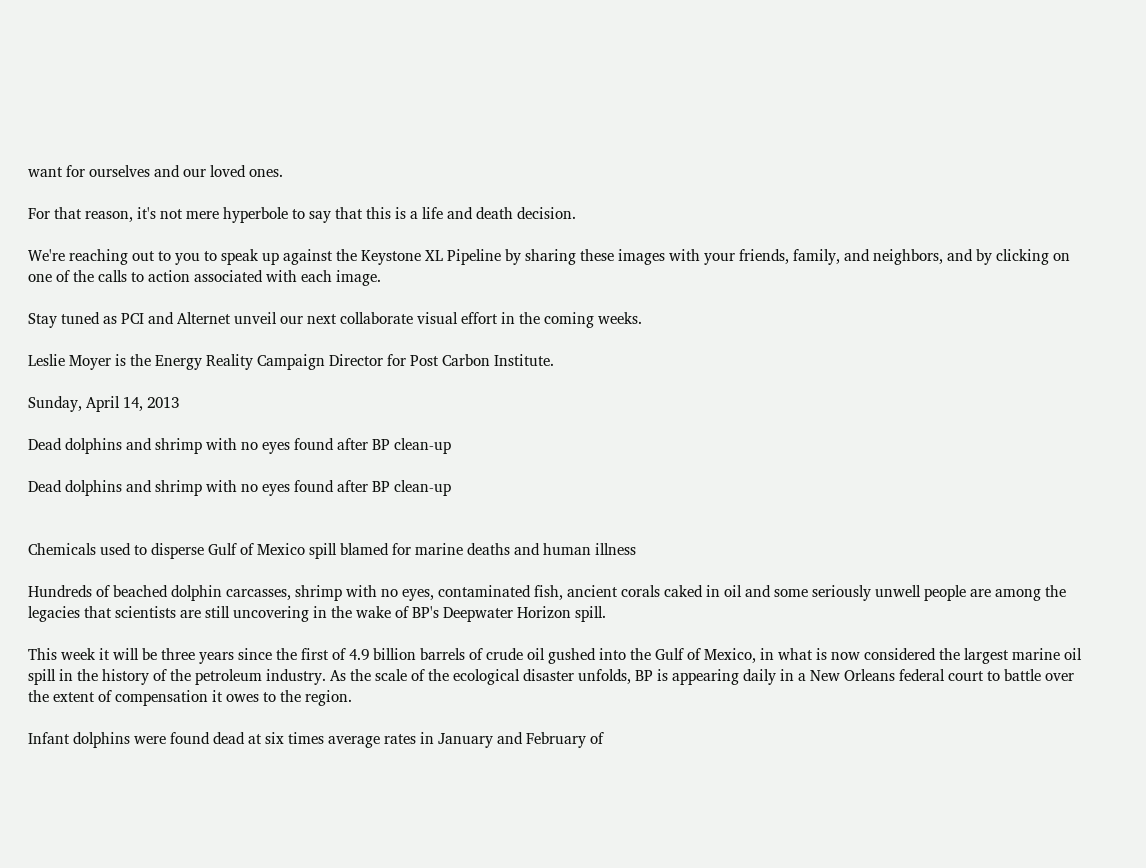want for ourselves and our loved ones.

For that reason, it's not mere hyperbole to say that this is a life and death decision.

We're reaching out to you to speak up against the Keystone XL Pipeline by sharing these images with your friends, family, and neighbors, and by clicking on one of the calls to action associated with each image.

Stay tuned as PCI and Alternet unveil our next collaborate visual effort in the coming weeks.

Leslie Moyer is the Energy Reality Campaign Director for Post Carbon Institute.

Sunday, April 14, 2013

Dead dolphins and shrimp with no eyes found after BP clean-up

Dead dolphins and shrimp with no eyes found after BP clean-up


Chemicals used to disperse Gulf of Mexico spill blamed for marine deaths and human illness

Hundreds of beached dolphin carcasses, shrimp with no eyes, contaminated fish, ancient corals caked in oil and some seriously unwell people are among the legacies that scientists are still uncovering in the wake of BP's Deepwater Horizon spill.

This week it will be three years since the first of 4.9 billion barrels of crude oil gushed into the Gulf of Mexico, in what is now considered the largest marine oil spill in the history of the petroleum industry. As the scale of the ecological disaster unfolds, BP is appearing daily in a New Orleans federal court to battle over the extent of compensation it owes to the region.

Infant dolphins were found dead at six times average rates in January and February of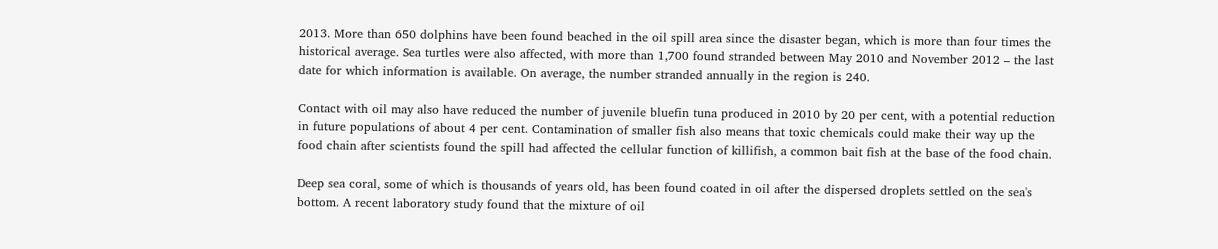2013. More than 650 dolphins have been found beached in the oil spill area since the disaster began, which is more than four times the historical average. Sea turtles were also affected, with more than 1,700 found stranded between May 2010 and November 2012 – the last date for which information is available. On average, the number stranded annually in the region is 240.

Contact with oil may also have reduced the number of juvenile bluefin tuna produced in 2010 by 20 per cent, with a potential reduction in future populations of about 4 per cent. Contamination of smaller fish also means that toxic chemicals could make their way up the food chain after scientists found the spill had affected the cellular function of killifish, a common bait fish at the base of the food chain.

Deep sea coral, some of which is thousands of years old, has been found coated in oil after the dispersed droplets settled on the sea's bottom. A recent laboratory study found that the mixture of oil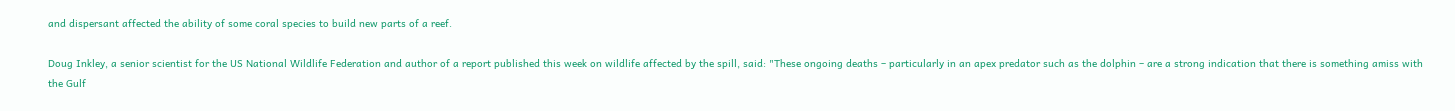and dispersant affected the ability of some coral species to build new parts of a reef.

Doug Inkley, a senior scientist for the US National Wildlife Federation and author of a report published this week on wildlife affected by the spill, said: "These ongoing deaths – particularly in an apex predator such as the dolphin – are a strong indication that there is something amiss with the Gulf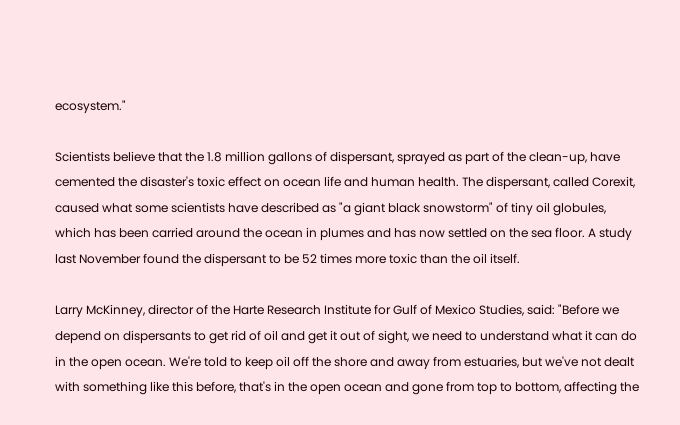ecosystem."

Scientists believe that the 1.8 million gallons of dispersant, sprayed as part of the clean-up, have cemented the disaster's toxic effect on ocean life and human health. The dispersant, called Corexit, caused what some scientists have described as "a giant black snowstorm" of tiny oil globules, which has been carried around the ocean in plumes and has now settled on the sea floor. A study last November found the dispersant to be 52 times more toxic than the oil itself.

Larry McKinney, director of the Harte Research Institute for Gulf of Mexico Studies, said: "Before we depend on dispersants to get rid of oil and get it out of sight, we need to understand what it can do in the open ocean. We're told to keep oil off the shore and away from estuaries, but we've not dealt with something like this before, that's in the open ocean and gone from top to bottom, affecting the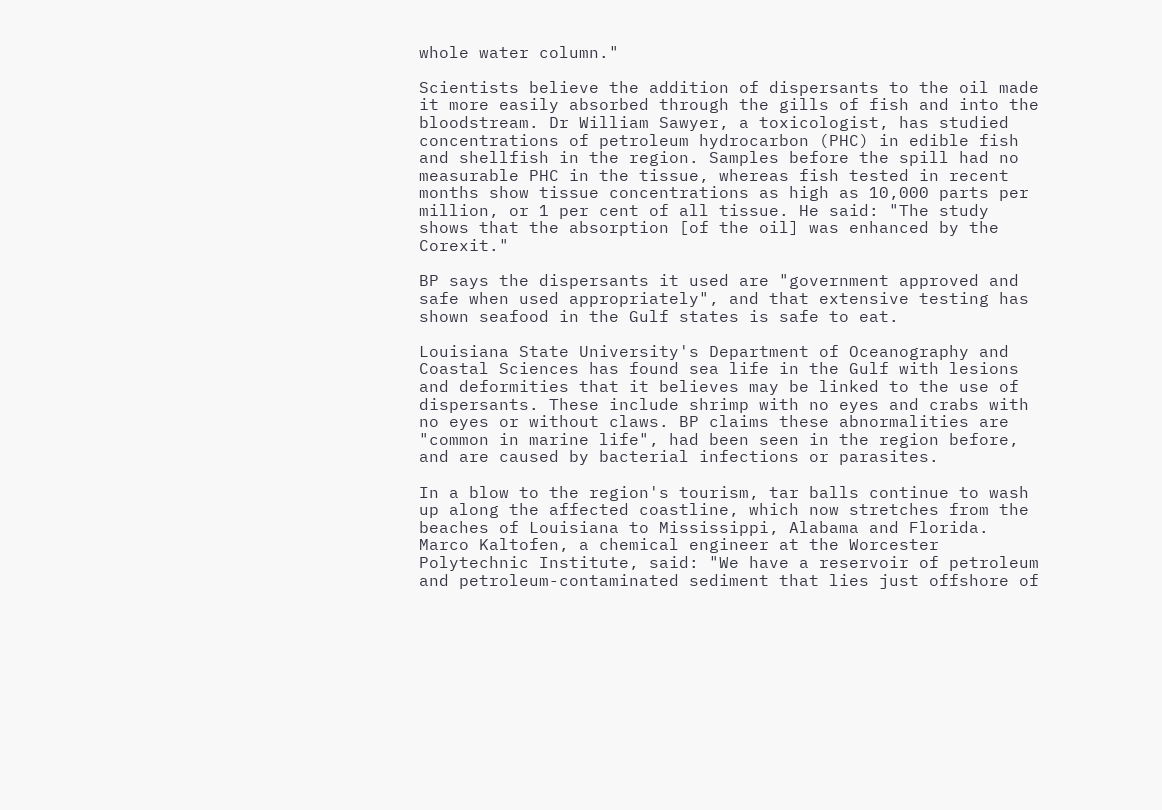whole water column."

Scientists believe the addition of dispersants to the oil made it more easily absorbed through the gills of fish and into the bloodstream. Dr William Sawyer, a toxicologist, has studied concentrations of petroleum hydrocarbon (PHC) in edible fish and shellfish in the region. Samples before the spill had no measurable PHC in the tissue, whereas fish tested in recent months show tissue concentrations as high as 10,000 parts per million, or 1 per cent of all tissue. He said: "The study shows that the absorption [of the oil] was enhanced by the Corexit."

BP says the dispersants it used are "government approved and safe when used appropriately", and that extensive testing has shown seafood in the Gulf states is safe to eat.

Louisiana State University's Department of Oceanography and Coastal Sciences has found sea life in the Gulf with lesions and deformities that it believes may be linked to the use of dispersants. These include shrimp with no eyes and crabs with no eyes or without claws. BP claims these abnormalities are "common in marine life", had been seen in the region before, and are caused by bacterial infections or parasites.

In a blow to the region's tourism, tar balls continue to wash up along the affected coastline, which now stretches from the beaches of Louisiana to Mississippi, Alabama and Florida. Marco Kaltofen, a chemical engineer at the Worcester Polytechnic Institute, said: "We have a reservoir of petroleum and petroleum-contaminated sediment that lies just offshore of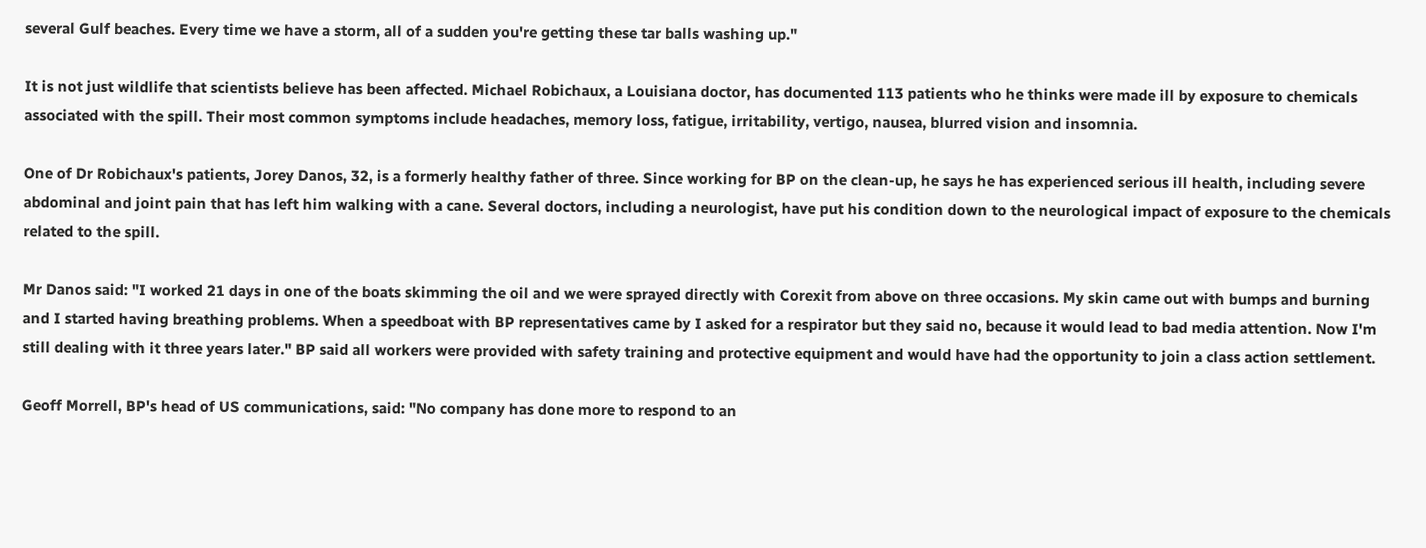several Gulf beaches. Every time we have a storm, all of a sudden you're getting these tar balls washing up."

It is not just wildlife that scientists believe has been affected. Michael Robichaux, a Louisiana doctor, has documented 113 patients who he thinks were made ill by exposure to chemicals associated with the spill. Their most common symptoms include headaches, memory loss, fatigue, irritability, vertigo, nausea, blurred vision and insomnia.

One of Dr Robichaux's patients, Jorey Danos, 32, is a formerly healthy father of three. Since working for BP on the clean-up, he says he has experienced serious ill health, including severe abdominal and joint pain that has left him walking with a cane. Several doctors, including a neurologist, have put his condition down to the neurological impact of exposure to the chemicals related to the spill.

Mr Danos said: "I worked 21 days in one of the boats skimming the oil and we were sprayed directly with Corexit from above on three occasions. My skin came out with bumps and burning and I started having breathing problems. When a speedboat with BP representatives came by I asked for a respirator but they said no, because it would lead to bad media attention. Now I'm still dealing with it three years later." BP said all workers were provided with safety training and protective equipment and would have had the opportunity to join a class action settlement.

Geoff Morrell, BP's head of US communications, said: "No company has done more to respond to an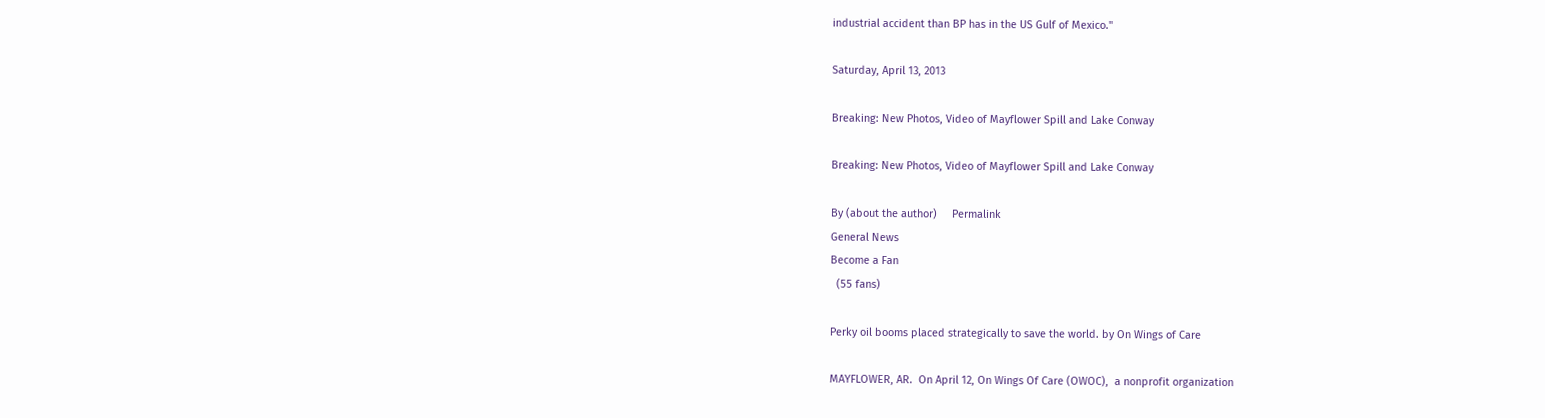industrial accident than BP has in the US Gulf of Mexico."

Saturday, April 13, 2013

Breaking: New Photos, Video of Mayflower Spill and Lake Conway

Breaking: New Photos, Video of Mayflower Spill and Lake Conway

By (about the author)     Permalink
General News
Become a Fan
  (55 fans)

Perky oil booms placed strategically to save the world. by On Wings of Care

MAYFLOWER, AR.  On April 12, On Wings Of Care (OWOC),  a nonprofit organization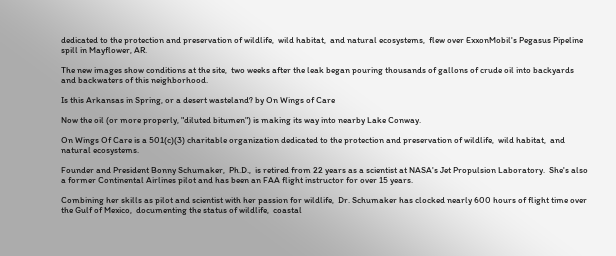dedicated to the protection and preservation of wildlife,  wild habitat,  and natural ecosystems,  flew over ExxonMobil's Pegasus Pipeline spill in Mayflower, AR.

The new images show conditions at the site,  two weeks after the leak began pouring thousands of gallons of crude oil into backyards and backwaters of this neighborhood.

Is this Arkansas in Spring, or a desert wasteland? by On Wings of Care

Now the oil (or more properly, "diluted bitumen") is making its way into nearby Lake Conway.

On Wings Of Care is a 501(c)(3) charitable organization dedicated to the protection and preservation of wildlife,  wild habitat,  and natural ecosystems.

Founder and President Bonny Schumaker,  Ph.D.,  is retired from 22 years as a scientist at NASA's Jet Propulsion Laboratory.  She's also a former Continental Airlines pilot and has been an FAA flight instructor for over 15 years.

Combining her skills as pilot and scientist with her passion for wildlife,  Dr. Schumaker has clocked nearly 600 hours of flight time over the Gulf of Mexico,  documenting the status of wildlife,  coastal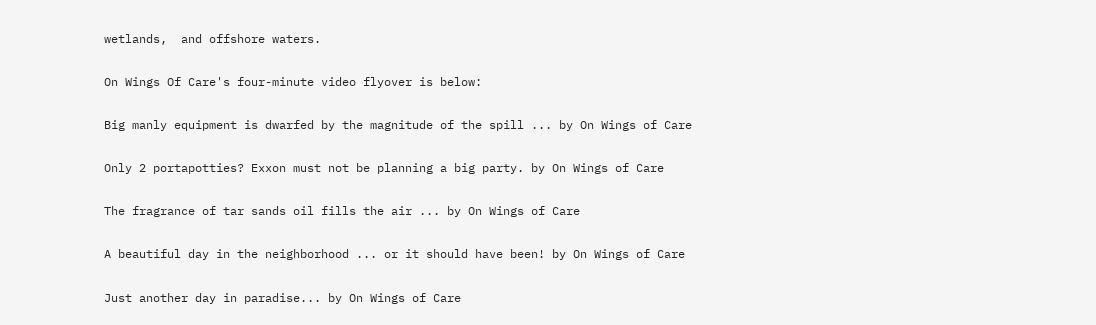wetlands,  and offshore waters.

On Wings Of Care's four-minute video flyover is below:

Big manly equipment is dwarfed by the magnitude of the spill ... by On Wings of Care

Only 2 portapotties? Exxon must not be planning a big party. by On Wings of Care

The fragrance of tar sands oil fills the air ... by On Wings of Care

A beautiful day in the neighborhood ... or it should have been! by On Wings of Care

Just another day in paradise... by On Wings of Care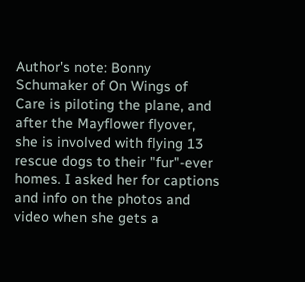Author's note: Bonny Schumaker of On Wings of Care is piloting the plane, and  after the Mayflower flyover, she is involved with flying 13 rescue dogs to their "fur"-ever homes. I asked her for captions and info on the photos and video when she gets a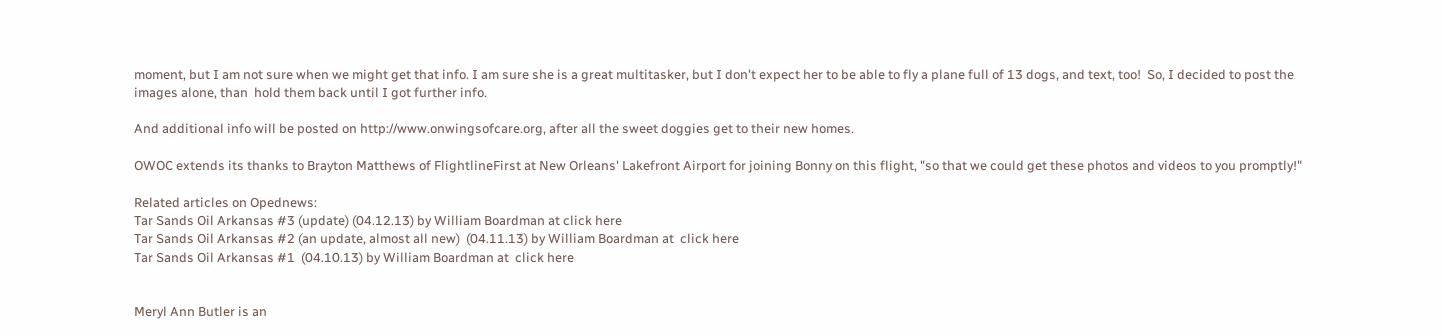moment, but I am not sure when we might get that info. I am sure she is a great multitasker, but I don't expect her to be able to fly a plane full of 13 dogs, and text, too!  So, I decided to post the images alone, than  hold them back until I got further info.

And additional info will be posted on http://www.onwingsofcare.org, after all the sweet doggies get to their new homes.

OWOC extends its thanks to Brayton Matthews of FlightlineFirst at New Orleans' Lakefront Airport for joining Bonny on this flight, "so that we could get these photos and videos to you promptly!"

Related articles on Opednews:
Tar Sands Oil Arkansas #3 (update) (04.12.13) by William Boardman at click here
Tar Sands Oil Arkansas #2 (an update, almost all new)  (04.11.13) by William Boardman at  click here
Tar Sands Oil Arkansas #1  (04.10.13) by William Boardman at  click here


Meryl Ann Butler is an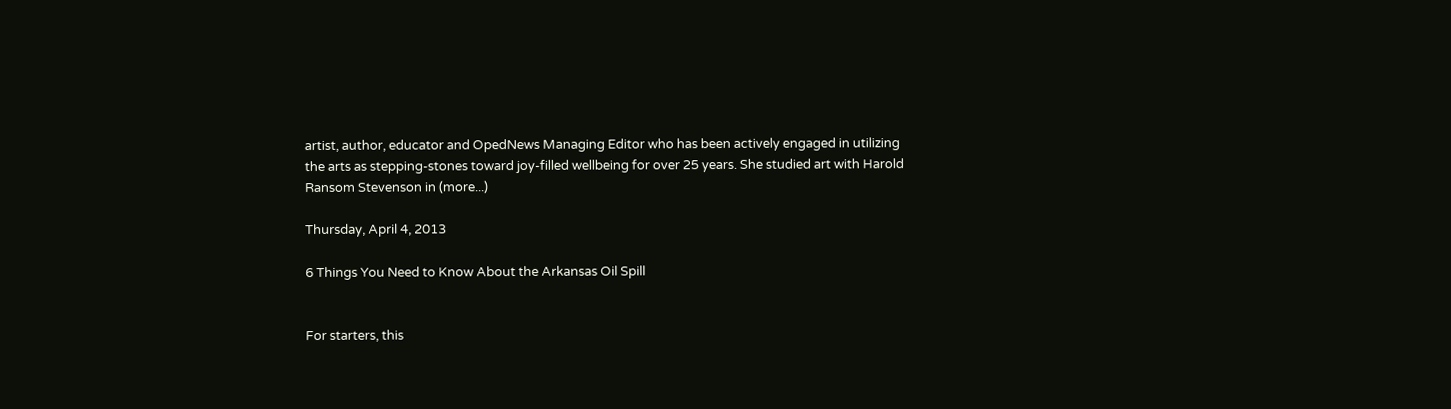artist, author, educator and OpedNews Managing Editor who has been actively engaged in utilizing the arts as stepping-stones toward joy-filled wellbeing for over 25 years. She studied art with Harold Ransom Stevenson in (more...)

Thursday, April 4, 2013

6 Things You Need to Know About the Arkansas Oil Spill


For starters, this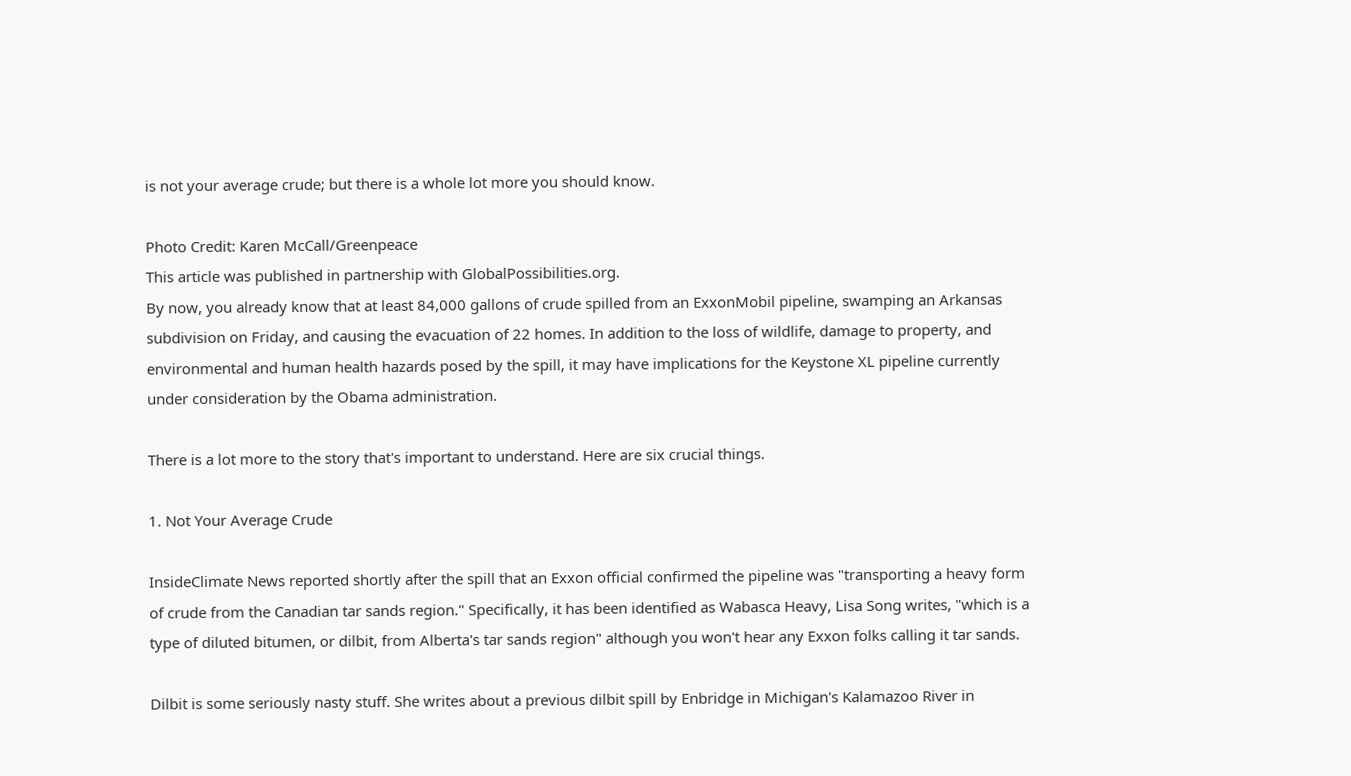is not your average crude; but there is a whole lot more you should know.

Photo Credit: Karen McCall/Greenpeace
This article was published in partnership with GlobalPossibilities.org.
By now, you already know that at least 84,000 gallons of crude spilled from an ExxonMobil pipeline, swamping an Arkansas subdivision on Friday, and causing the evacuation of 22 homes. In addition to the loss of wildlife, damage to property, and environmental and human health hazards posed by the spill, it may have implications for the Keystone XL pipeline currently under consideration by the Obama administration.

There is a lot more to the story that's important to understand. Here are six crucial things.

1. Not Your Average Crude

InsideClimate News reported shortly after the spill that an Exxon official confirmed the pipeline was "transporting a heavy form of crude from the Canadian tar sands region." Specifically, it has been identified as Wabasca Heavy, Lisa Song writes, "which is a type of diluted bitumen, or dilbit, from Alberta's tar sands region" although you won't hear any Exxon folks calling it tar sands.

Dilbit is some seriously nasty stuff. She writes about a previous dilbit spill by Enbridge in Michigan's Kalamazoo River in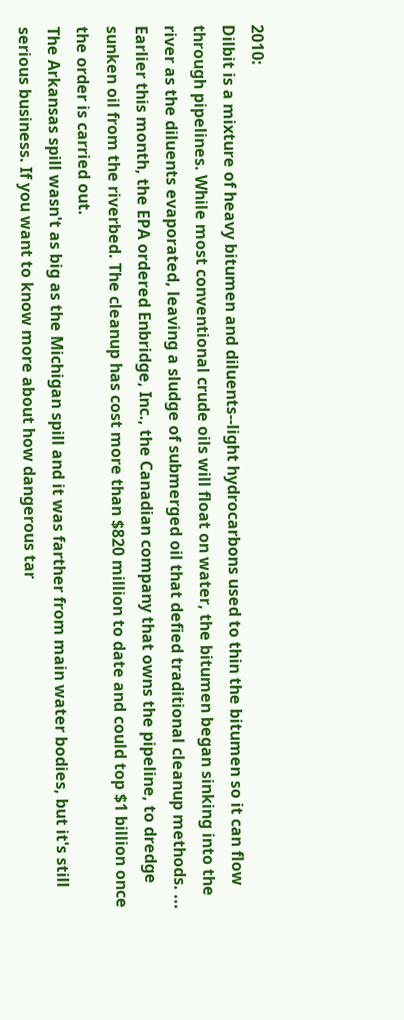2010:
Dilbit is a mixture of heavy bitumen and diluents--light hydrocarbons used to thin the bitumen so it can flow through pipelines. While most conventional crude oils will float on water, the bitumen began sinking into the river as the diluents evaporated, leaving a sludge of submerged oil that defied traditional cleanup methods. ...
Earlier this month, the EPA ordered Enbridge, Inc., the Canadian company that owns the pipeline, to dredge sunken oil from the riverbed. The cleanup has cost more than $820 million to date and could top $1 billion once the order is carried out.
The Arkansas spill wasn't as big as the Michigan spill and it was farther from main water bodies, but it's still serious business. If you want to know more about how dangerous tar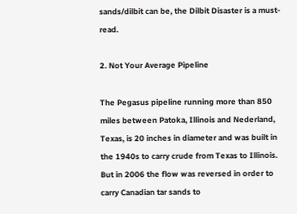sands/dilbit can be, the Dilbit Disaster is a must-read.

2. Not Your Average Pipeline

The Pegasus pipeline running more than 850 miles between Patoka, Illinois and Nederland, Texas, is 20 inches in diameter and was built in the 1940s to carry crude from Texas to Illinois. But in 2006 the flow was reversed in order to carry Canadian tar sands to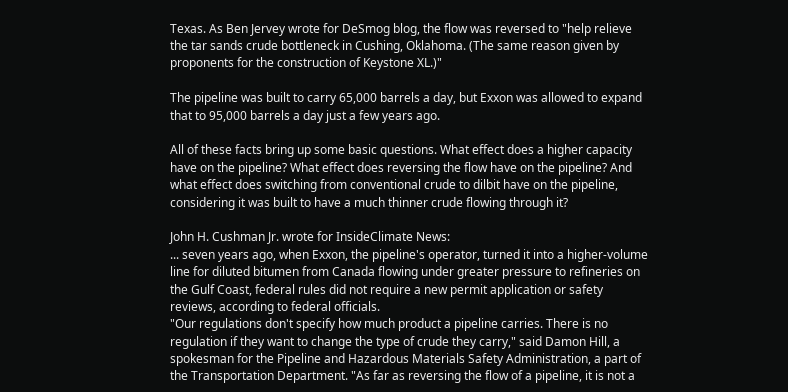Texas. As Ben Jervey wrote for DeSmog blog, the flow was reversed to "help relieve the tar sands crude bottleneck in Cushing, Oklahoma. (The same reason given by proponents for the construction of Keystone XL.)"

The pipeline was built to carry 65,000 barrels a day, but Exxon was allowed to expand that to 95,000 barrels a day just a few years ago.

All of these facts bring up some basic questions. What effect does a higher capacity have on the pipeline? What effect does reversing the flow have on the pipeline? And what effect does switching from conventional crude to dilbit have on the pipeline, considering it was built to have a much thinner crude flowing through it?

John H. Cushman Jr. wrote for InsideClimate News:
... seven years ago, when Exxon, the pipeline's operator, turned it into a higher-volume line for diluted bitumen from Canada flowing under greater pressure to refineries on the Gulf Coast, federal rules did not require a new permit application or safety reviews, according to federal officials.
"Our regulations don't specify how much product a pipeline carries. There is no regulation if they want to change the type of crude they carry," said Damon Hill, a spokesman for the Pipeline and Hazardous Materials Safety Administration, a part of the Transportation Department. "As far as reversing the flow of a pipeline, it is not a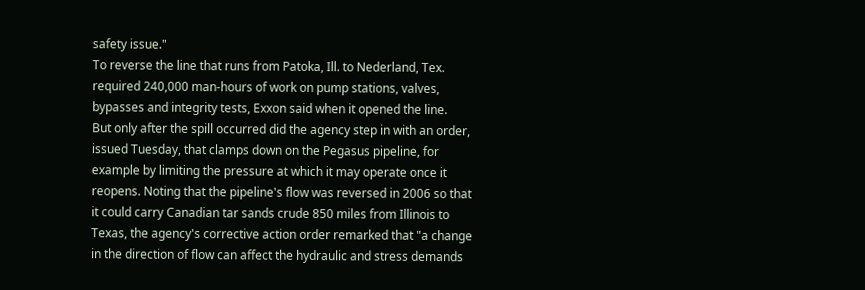safety issue."
To reverse the line that runs from Patoka, Ill. to Nederland, Tex. required 240,000 man-hours of work on pump stations, valves, bypasses and integrity tests, Exxon said when it opened the line.
But only after the spill occurred did the agency step in with an order, issued Tuesday, that clamps down on the Pegasus pipeline, for example by limiting the pressure at which it may operate once it reopens. Noting that the pipeline's flow was reversed in 2006 so that it could carry Canadian tar sands crude 850 miles from Illinois to Texas, the agency's corrective action order remarked that "a change in the direction of flow can affect the hydraulic and stress demands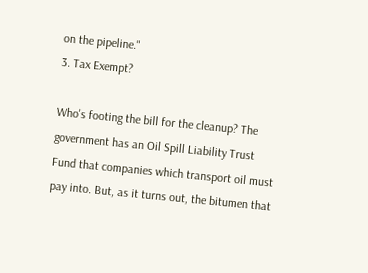on the pipeline."
3. Tax Exempt?

Who's footing the bill for the cleanup? The government has an Oil Spill Liability Trust Fund that companies which transport oil must pay into. But, as it turns out, the bitumen that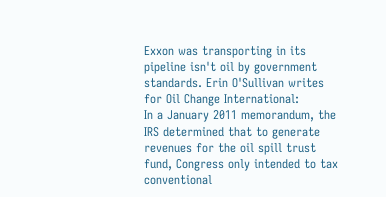Exxon was transporting in its pipeline isn't oil by government standards. Erin O'Sullivan writes for Oil Change International:
In a January 2011 memorandum, the IRS determined that to generate revenues for the oil spill trust fund, Congress only intended to tax conventional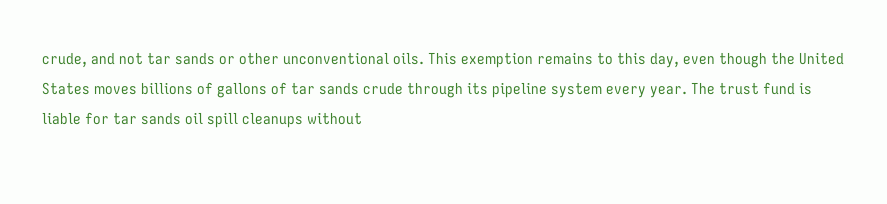crude, and not tar sands or other unconventional oils. This exemption remains to this day, even though the United States moves billions of gallons of tar sands crude through its pipeline system every year. The trust fund is liable for tar sands oil spill cleanups without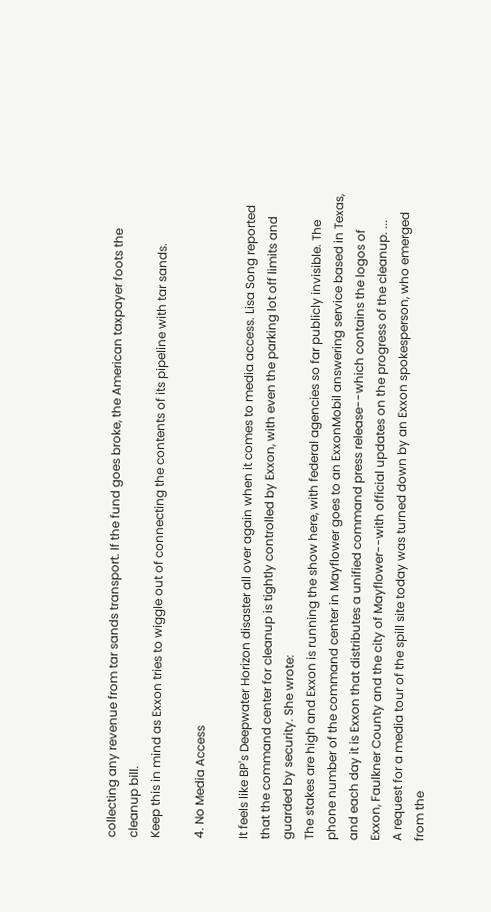collecting any revenue from tar sands transport. If the fund goes broke, the American taxpayer foots the cleanup bill.
Keep this in mind as Exxon tries to wiggle out of connecting the contents of its pipeline with tar sands.

4. No Media Access

It feels like BP's Deepwater Horizon disaster all over again when it comes to media access. Lisa Song reported that the command center for cleanup is tightly controlled by Exxon, with even the parking lot off limits and guarded by security. She wrote:
The stakes are high and Exxon is running the show here, with federal agencies so far publicly invisible. The phone number of the command center in Mayflower goes to an ExxonMobil answering service based in Texas, and each day it is Exxon that distributes a unified command press release--which contains the logos of Exxon, Faulkner County and the city of Mayflower--with official updates on the progress of the cleanup. ...
A request for a media tour of the spill site today was turned down by an Exxon spokesperson, who emerged from the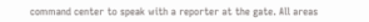command center to speak with a reporter at the gate. All areas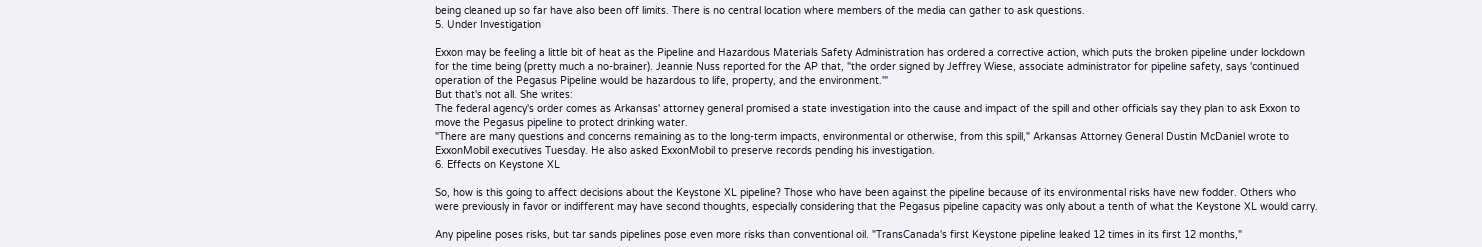being cleaned up so far have also been off limits. There is no central location where members of the media can gather to ask questions.
5. Under Investigation

Exxon may be feeling a little bit of heat as the Pipeline and Hazardous Materials Safety Administration has ordered a corrective action, which puts the broken pipeline under lockdown for the time being (pretty much a no-brainer). Jeannie Nuss reported for the AP that, "the order signed by Jeffrey Wiese, associate administrator for pipeline safety, says 'continued operation of the Pegasus Pipeline would be hazardous to life, property, and the environment.'"
But that's not all. She writes:
The federal agency's order comes as Arkansas' attorney general promised a state investigation into the cause and impact of the spill and other officials say they plan to ask Exxon to move the Pegasus pipeline to protect drinking water.
"There are many questions and concerns remaining as to the long-term impacts, environmental or otherwise, from this spill," Arkansas Attorney General Dustin McDaniel wrote to ExxonMobil executives Tuesday. He also asked ExxonMobil to preserve records pending his investigation.
6. Effects on Keystone XL

So, how is this going to affect decisions about the Keystone XL pipeline? Those who have been against the pipeline because of its environmental risks have new fodder. Others who were previously in favor or indifferent may have second thoughts, especially considering that the Pegasus pipeline capacity was only about a tenth of what the Keystone XL would carry.

Any pipeline poses risks, but tar sands pipelines pose even more risks than conventional oil. "TransCanada's first Keystone pipeline leaked 12 times in its first 12 months,"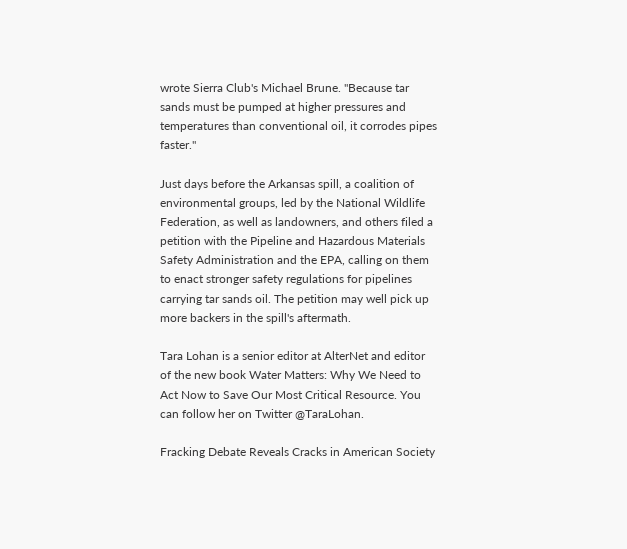wrote Sierra Club's Michael Brune. "Because tar sands must be pumped at higher pressures and temperatures than conventional oil, it corrodes pipes faster."

Just days before the Arkansas spill, a coalition of environmental groups, led by the National Wildlife Federation, as well as landowners, and others filed a petition with the Pipeline and Hazardous Materials Safety Administration and the EPA, calling on them to enact stronger safety regulations for pipelines carrying tar sands oil. The petition may well pick up more backers in the spill's aftermath.

Tara Lohan is a senior editor at AlterNet and editor of the new book Water Matters: Why We Need to Act Now to Save Our Most Critical Resource. You can follow her on Twitter @TaraLohan.

Fracking Debate Reveals Cracks in American Society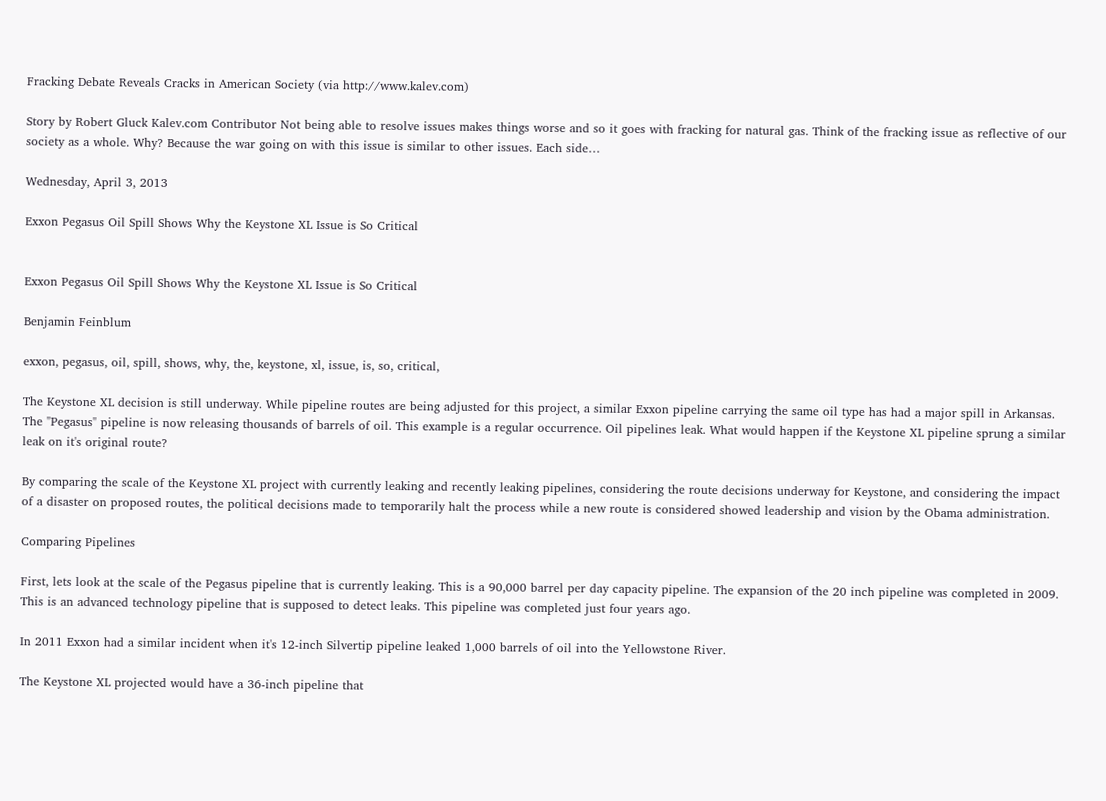Fracking Debate Reveals Cracks in American Society (via http://www.kalev.com)

Story by Robert Gluck Kalev.com Contributor Not being able to resolve issues makes things worse and so it goes with fracking for natural gas. Think of the fracking issue as reflective of our society as a whole. Why? Because the war going on with this issue is similar to other issues. Each side…

Wednesday, April 3, 2013

Exxon Pegasus Oil Spill Shows Why the Keystone XL Issue is So Critical


Exxon Pegasus Oil Spill Shows Why the Keystone XL Issue is So Critical

Benjamin Feinblum

exxon, pegasus, oil, spill, shows, why, the, keystone, xl, issue, is, so, critical,

The Keystone XL decision is still underway. While pipeline routes are being adjusted for this project, a similar Exxon pipeline carrying the same oil type has had a major spill in Arkansas. The "Pegasus" pipeline is now releasing thousands of barrels of oil. This example is a regular occurrence. Oil pipelines leak. What would happen if the Keystone XL pipeline sprung a similar leak on it's original route?

By comparing the scale of the Keystone XL project with currently leaking and recently leaking pipelines, considering the route decisions underway for Keystone, and considering the impact of a disaster on proposed routes, the political decisions made to temporarily halt the process while a new route is considered showed leadership and vision by the Obama administration.

Comparing Pipelines

First, lets look at the scale of the Pegasus pipeline that is currently leaking. This is a 90,000 barrel per day capacity pipeline. The expansion of the 20 inch pipeline was completed in 2009. This is an advanced technology pipeline that is supposed to detect leaks. This pipeline was completed just four years ago.

In 2011 Exxon had a similar incident when it's 12-inch Silvertip pipeline leaked 1,000 barrels of oil into the Yellowstone River.

The Keystone XL projected would have a 36-inch pipeline that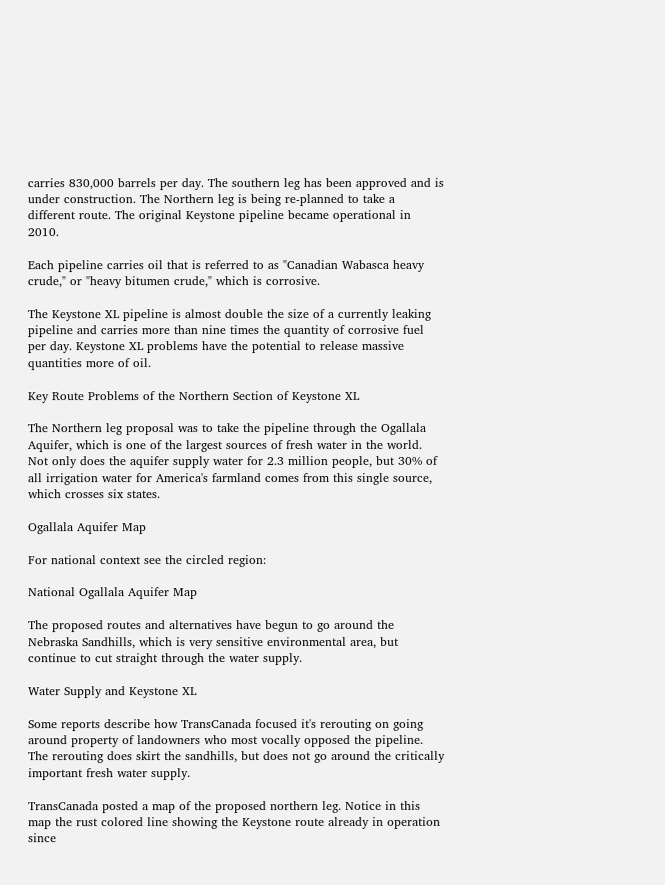carries 830,000 barrels per day. The southern leg has been approved and is under construction. The Northern leg is being re-planned to take a different route. The original Keystone pipeline became operational in 2010.

Each pipeline carries oil that is referred to as "Canadian Wabasca heavy crude," or "heavy bitumen crude," which is corrosive.

The Keystone XL pipeline is almost double the size of a currently leaking pipeline and carries more than nine times the quantity of corrosive fuel per day. Keystone XL problems have the potential to release massive quantities more of oil.

Key Route Problems of the Northern Section of Keystone XL

The Northern leg proposal was to take the pipeline through the Ogallala Aquifer, which is one of the largest sources of fresh water in the world. Not only does the aquifer supply water for 2.3 million people, but 30% of all irrigation water for America's farmland comes from this single source, which crosses six states.

Ogallala Aquifer Map

For national context see the circled region:

National Ogallala Aquifer Map

The proposed routes and alternatives have begun to go around the Nebraska Sandhills, which is very sensitive environmental area, but continue to cut straight through the water supply.

Water Supply and Keystone XL

Some reports describe how TransCanada focused it's rerouting on going around property of landowners who most vocally opposed the pipeline. The rerouting does skirt the sandhills, but does not go around the critically important fresh water supply.

TransCanada posted a map of the proposed northern leg. Notice in this map the rust colored line showing the Keystone route already in operation since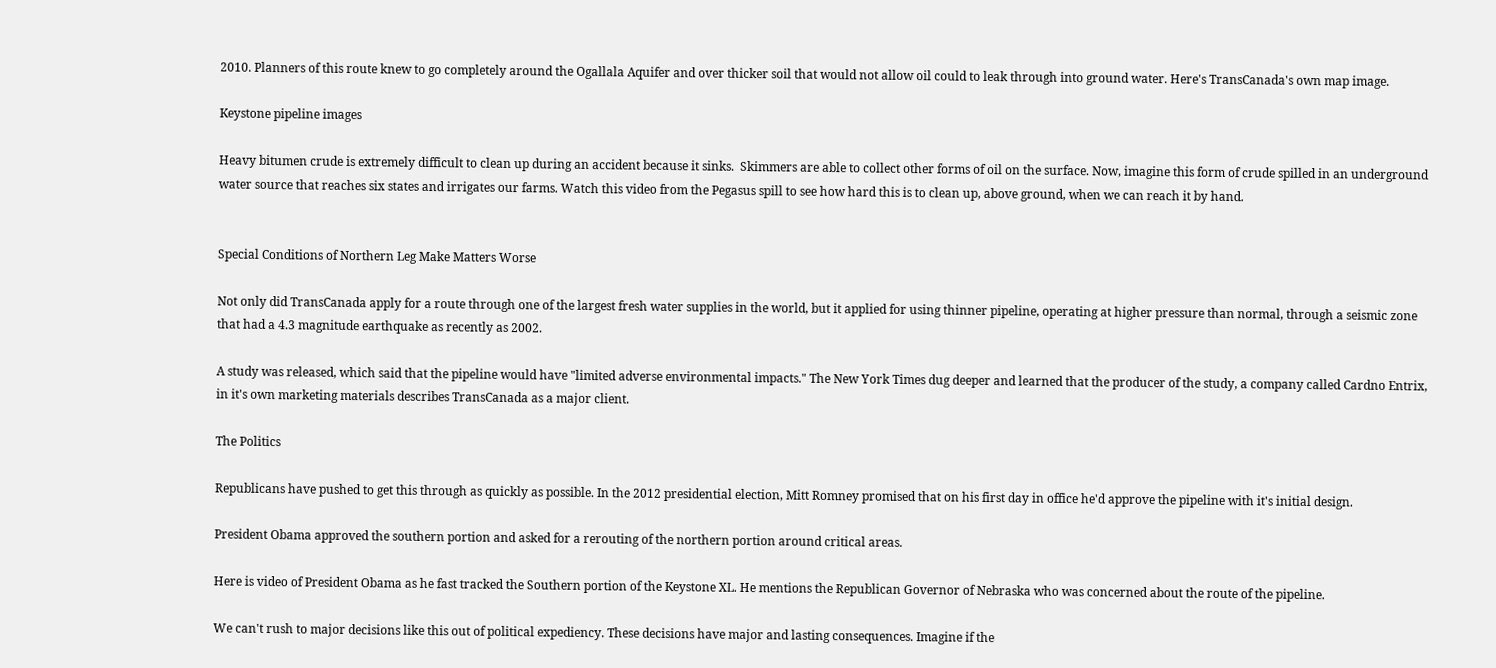2010. Planners of this route knew to go completely around the Ogallala Aquifer and over thicker soil that would not allow oil could to leak through into ground water. Here's TransCanada's own map image.

Keystone pipeline images

Heavy bitumen crude is extremely difficult to clean up during an accident because it sinks.  Skimmers are able to collect other forms of oil on the surface. Now, imagine this form of crude spilled in an underground water source that reaches six states and irrigates our farms. Watch this video from the Pegasus spill to see how hard this is to clean up, above ground, when we can reach it by hand.


Special Conditions of Northern Leg Make Matters Worse

Not only did TransCanada apply for a route through one of the largest fresh water supplies in the world, but it applied for using thinner pipeline, operating at higher pressure than normal, through a seismic zone that had a 4.3 magnitude earthquake as recently as 2002.

A study was released, which said that the pipeline would have "limited adverse environmental impacts." The New York Times dug deeper and learned that the producer of the study, a company called Cardno Entrix, in it's own marketing materials describes TransCanada as a major client.

The Politics

Republicans have pushed to get this through as quickly as possible. In the 2012 presidential election, Mitt Romney promised that on his first day in office he'd approve the pipeline with it's initial design.

President Obama approved the southern portion and asked for a rerouting of the northern portion around critical areas.

Here is video of President Obama as he fast tracked the Southern portion of the Keystone XL. He mentions the Republican Governor of Nebraska who was concerned about the route of the pipeline.

We can't rush to major decisions like this out of political expediency. These decisions have major and lasting consequences. Imagine if the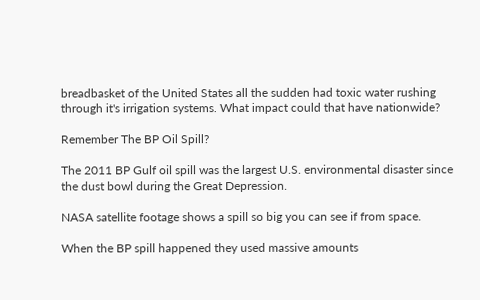breadbasket of the United States all the sudden had toxic water rushing through it's irrigation systems. What impact could that have nationwide?

Remember The BP Oil Spill?

The 2011 BP Gulf oil spill was the largest U.S. environmental disaster since the dust bowl during the Great Depression.

NASA satellite footage shows a spill so big you can see if from space.

When the BP spill happened they used massive amounts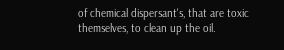of chemical dispersant's, that are toxic themselves, to clean up the oil.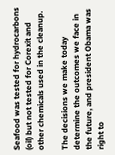Seafood was tested for hydrocarbons (oil) but not tested for Corexit and other chemicals used in the cleanup.

The decisions we make today determine the outcomes we face in the future, and president Obama was right to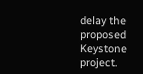delay the proposed Keystone project.